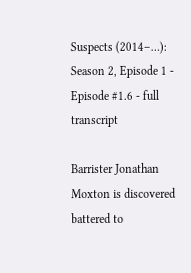Suspects (2014–…): Season 2, Episode 1 - Episode #1.6 - full transcript

Barrister Jonathan Moxton is discovered battered to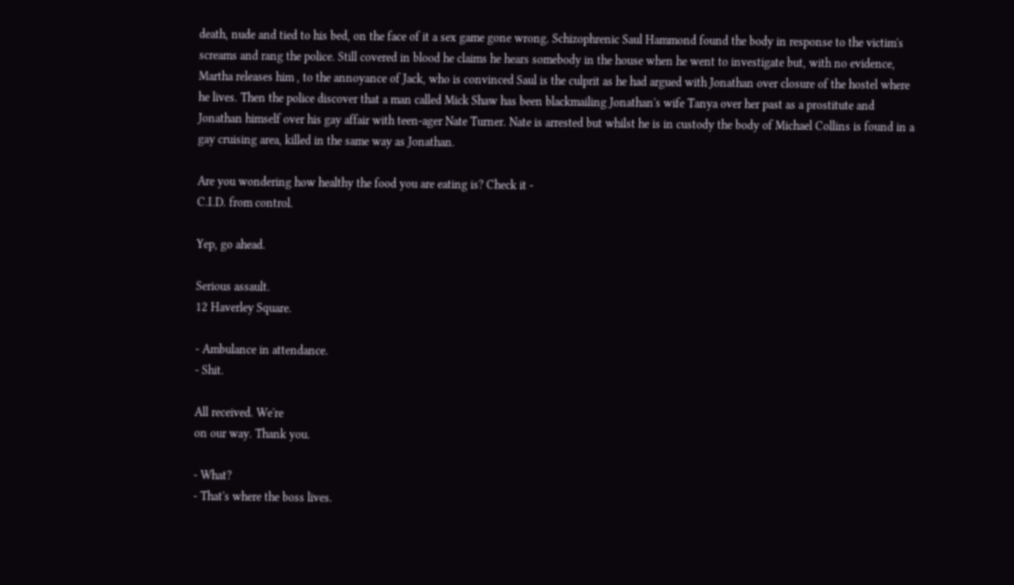death, nude and tied to his bed, on the face of it a sex game gone wrong. Schizophrenic Saul Hammond found the body in response to the victim's screams and rang the police. Still covered in blood he claims he hears somebody in the house when he went to investigate but, with no evidence, Martha releases him , to the annoyance of Jack, who is convinced Saul is the culprit as he had argued with Jonathan over closure of the hostel where he lives. Then the police discover that a man called Mick Shaw has been blackmailing Jonathan's wife Tanya over her past as a prostitute and Jonathan himself over his gay affair with teen-ager Nate Turner. Nate is arrested but whilst he is in custody the body of Michael Collins is found in a gay cruising area, killed in the same way as Jonathan.

Are you wondering how healthy the food you are eating is? Check it -
C.I.D. from control.

Yep, go ahead.

Serious assault.
12 Haverley Square.

- Ambulance in attendance.
- Shit.

All received. We're
on our way. Thank you.

- What?
- That's where the boss lives.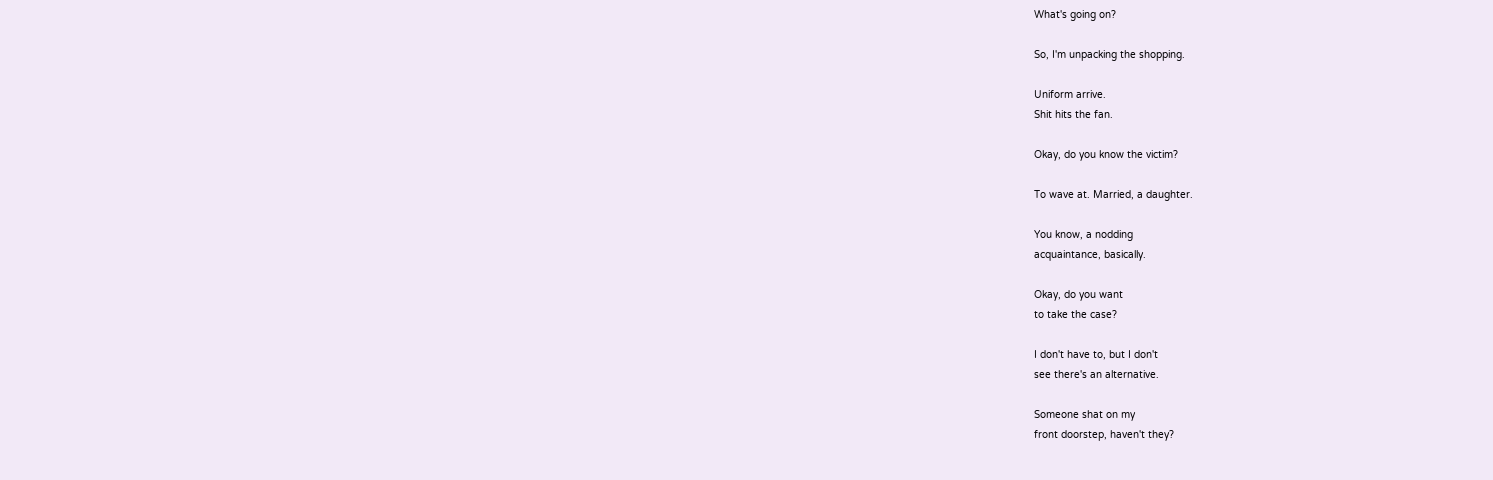What's going on?

So, I'm unpacking the shopping.

Uniform arrive.
Shit hits the fan.

Okay, do you know the victim?

To wave at. Married, a daughter.

You know, a nodding
acquaintance, basically.

Okay, do you want
to take the case?

I don't have to, but I don't
see there's an alternative.

Someone shat on my
front doorstep, haven't they?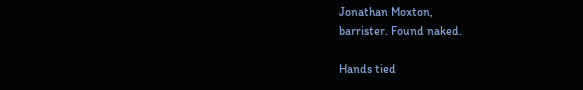Jonathan Moxton,
barrister. Found naked.

Hands tied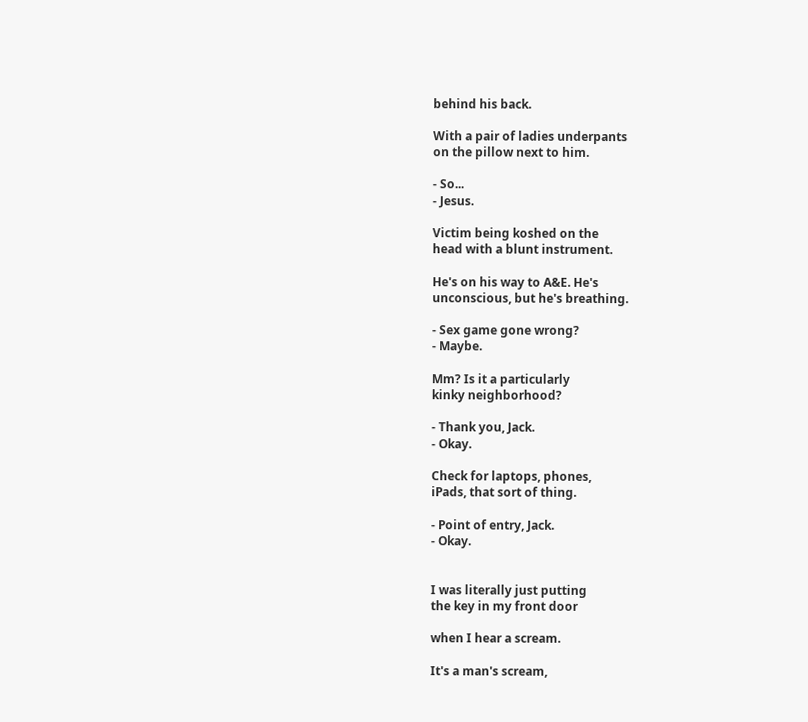behind his back.

With a pair of ladies underpants
on the pillow next to him.

- So...
- Jesus.

Victim being koshed on the
head with a blunt instrument.

He's on his way to A&E. He's
unconscious, but he's breathing.

- Sex game gone wrong?
- Maybe.

Mm? Is it a particularly
kinky neighborhood?

- Thank you, Jack.
- Okay.

Check for laptops, phones,
iPads, that sort of thing.

- Point of entry, Jack.
- Okay.


I was literally just putting
the key in my front door

when I hear a scream.

It's a man's scream,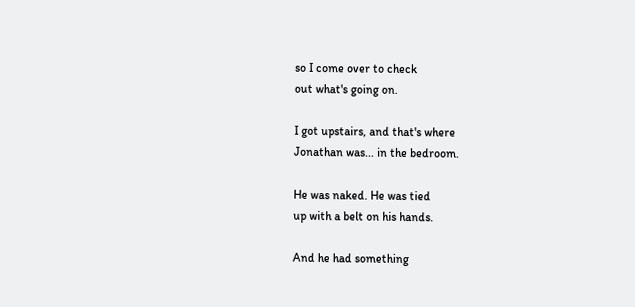so I come over to check
out what's going on.

I got upstairs, and that's where
Jonathan was... in the bedroom.

He was naked. He was tied
up with a belt on his hands.

And he had something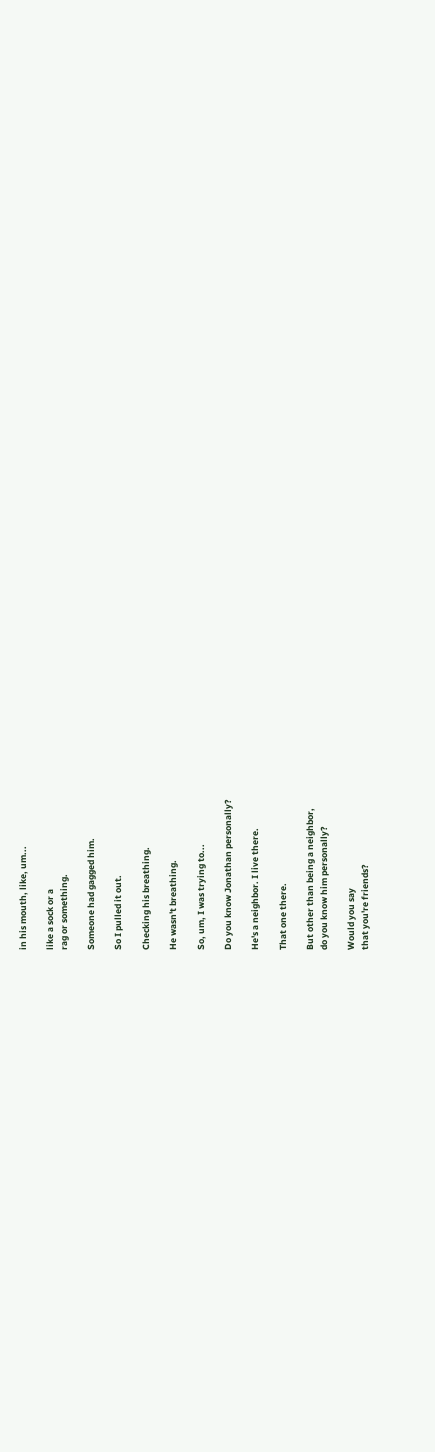in his mouth, like, um...

like a sock or a
rag or something.

Someone had gagged him.

So I pulled it out.

Checking his breathing.

He wasn't breathing.

So, um, I was trying to...

Do you know Jonathan personally?

He's a neighbor. I live there.

That one there.

But other than being a neighbor,
do you know him personally?

Would you say
that you're friends?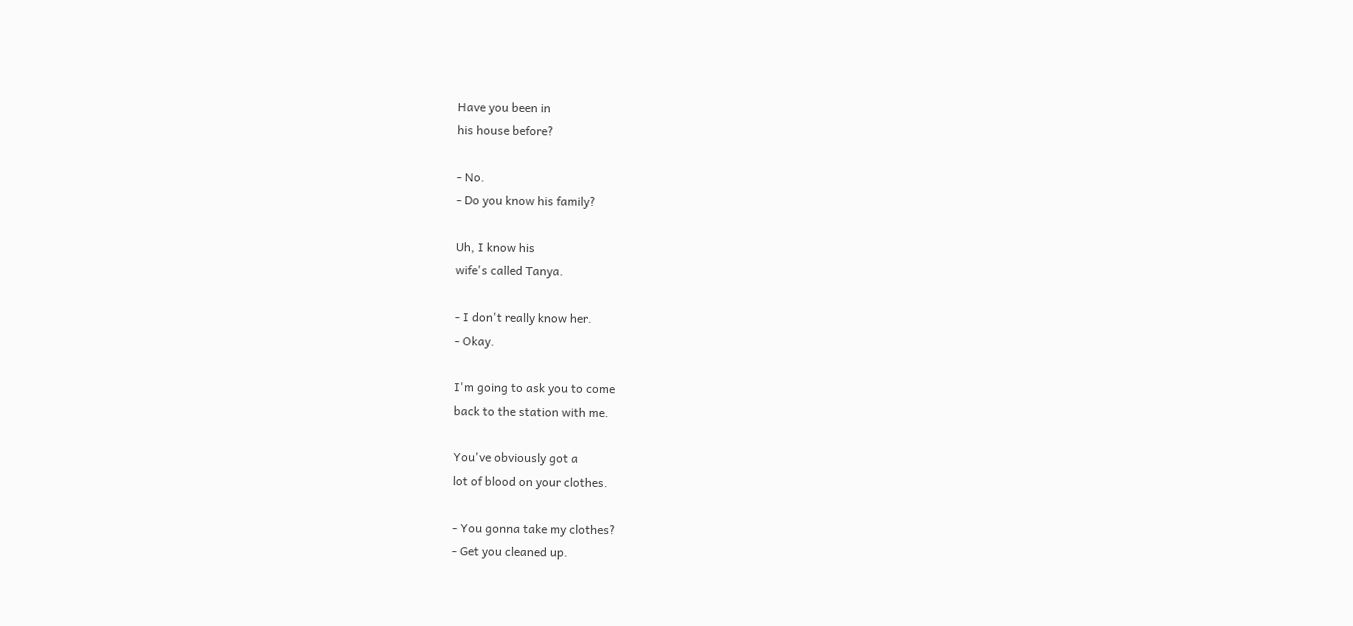Have you been in
his house before?

- No.
- Do you know his family?

Uh, I know his
wife's called Tanya.

- I don't really know her.
- Okay.

I'm going to ask you to come
back to the station with me.

You've obviously got a
lot of blood on your clothes.

- You gonna take my clothes?
- Get you cleaned up.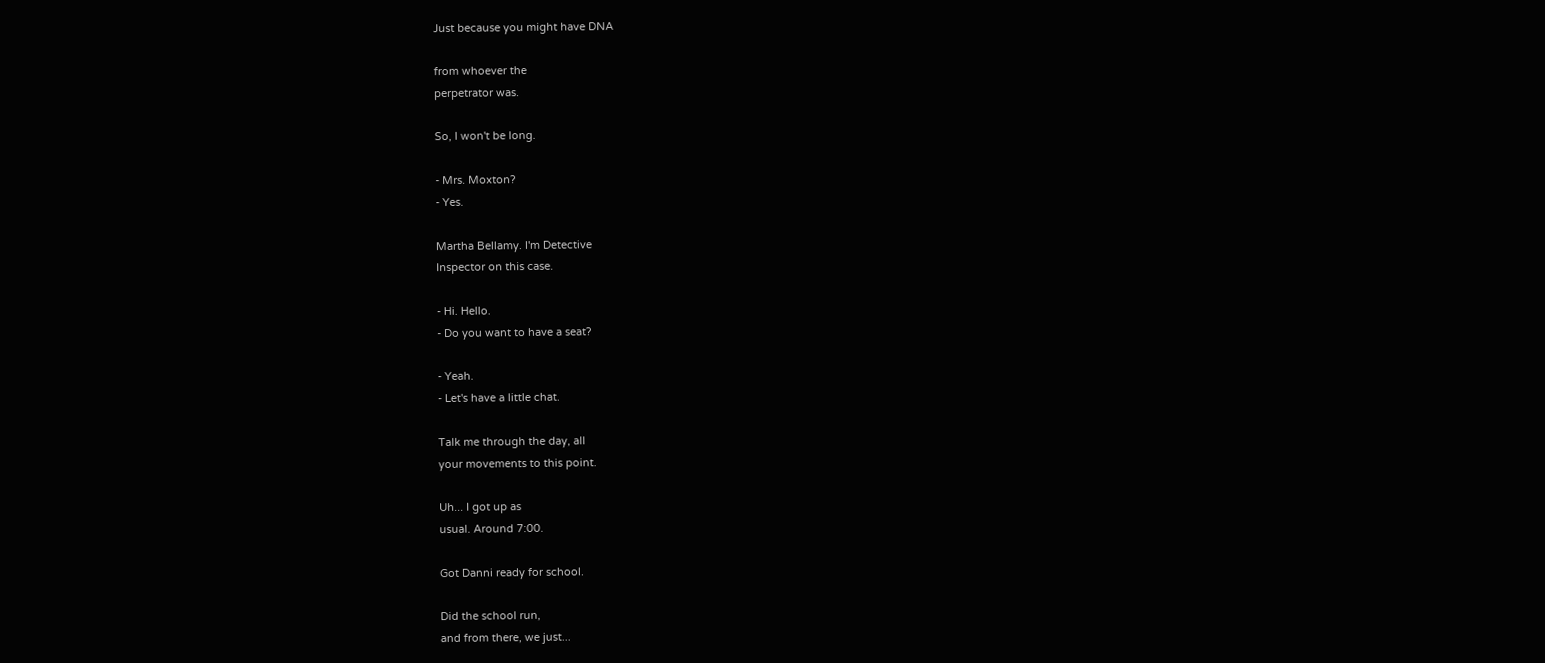Just because you might have DNA

from whoever the
perpetrator was.

So, I won't be long.

- Mrs. Moxton?
- Yes.

Martha Bellamy. I'm Detective
Inspector on this case.

- Hi. Hello.
- Do you want to have a seat?

- Yeah.
- Let's have a little chat.

Talk me through the day, all
your movements to this point.

Uh... I got up as
usual. Around 7:00.

Got Danni ready for school.

Did the school run,
and from there, we just...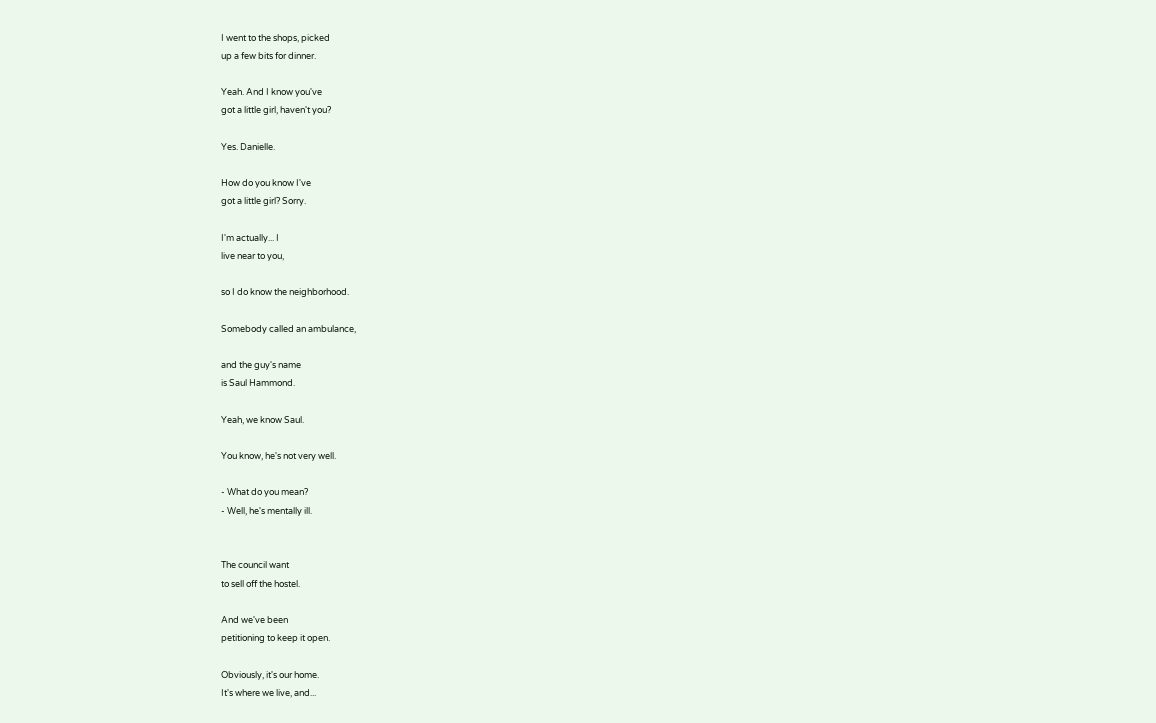I went to the shops, picked
up a few bits for dinner.

Yeah. And I know you've
got a little girl, haven't you?

Yes. Danielle.

How do you know I've
got a little girl? Sorry.

I'm actually... I
live near to you,

so I do know the neighborhood.

Somebody called an ambulance,

and the guy's name
is Saul Hammond.

Yeah, we know Saul.

You know, he's not very well.

- What do you mean?
- Well, he's mentally ill.


The council want
to sell off the hostel.

And we've been
petitioning to keep it open.

Obviously, it's our home.
It's where we live, and...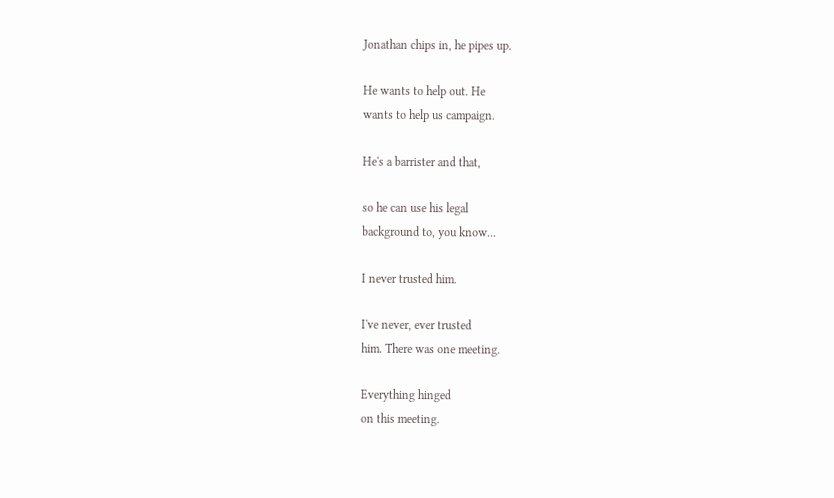Jonathan chips in, he pipes up.

He wants to help out. He
wants to help us campaign.

He's a barrister and that,

so he can use his legal
background to, you know...

I never trusted him.

I've never, ever trusted
him. There was one meeting.

Everything hinged
on this meeting.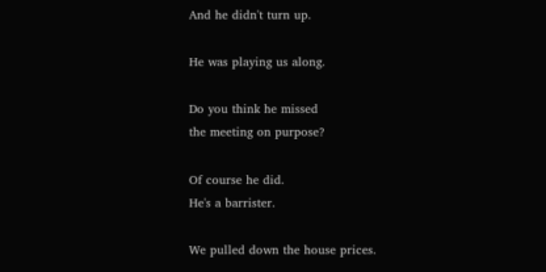And he didn't turn up.

He was playing us along.

Do you think he missed
the meeting on purpose?

Of course he did.
He's a barrister.

We pulled down the house prices.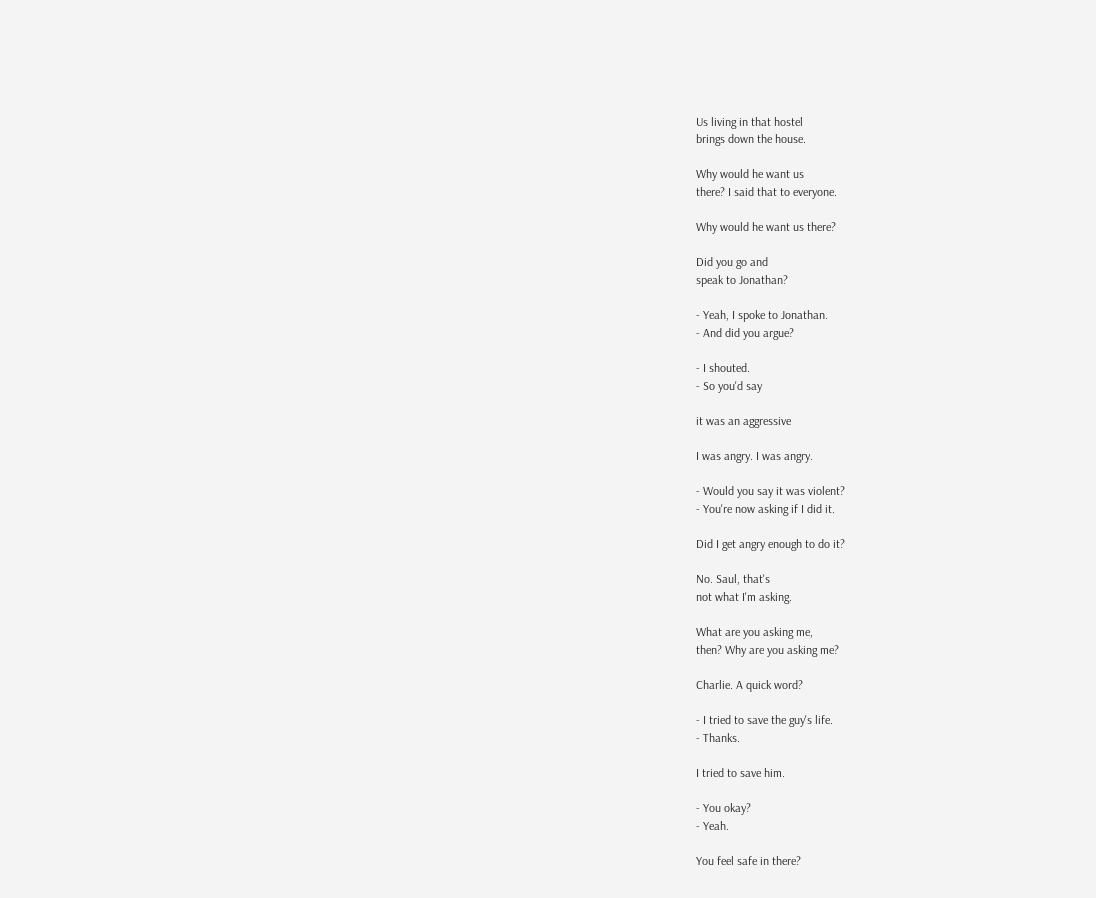Us living in that hostel
brings down the house.

Why would he want us
there? I said that to everyone.

Why would he want us there?

Did you go and
speak to Jonathan?

- Yeah, I spoke to Jonathan.
- And did you argue?

- I shouted.
- So you'd say

it was an aggressive

I was angry. I was angry.

- Would you say it was violent?
- You're now asking if I did it.

Did I get angry enough to do it?

No. Saul, that's
not what I'm asking.

What are you asking me,
then? Why are you asking me?

Charlie. A quick word?

- I tried to save the guy's life.
- Thanks.

I tried to save him.

- You okay?
- Yeah.

You feel safe in there?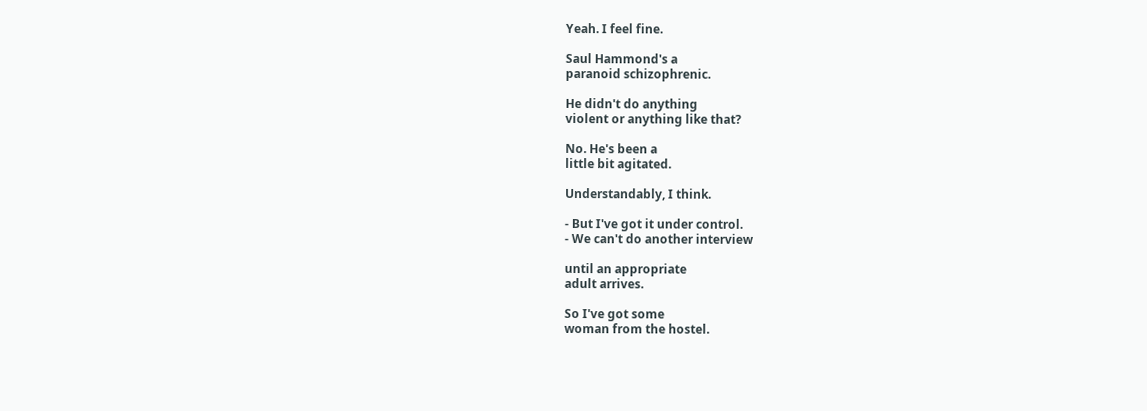Yeah. I feel fine.

Saul Hammond's a
paranoid schizophrenic.

He didn't do anything
violent or anything like that?

No. He's been a
little bit agitated.

Understandably, I think.

- But I've got it under control.
- We can't do another interview

until an appropriate
adult arrives.

So I've got some
woman from the hostel.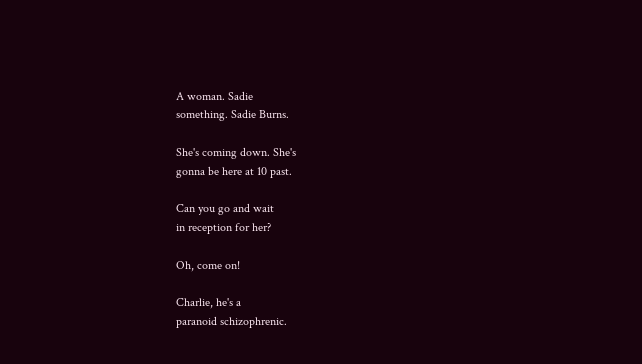A woman. Sadie
something. Sadie Burns.

She's coming down. She's
gonna be here at 10 past.

Can you go and wait
in reception for her?

Oh, come on!

Charlie, he's a
paranoid schizophrenic.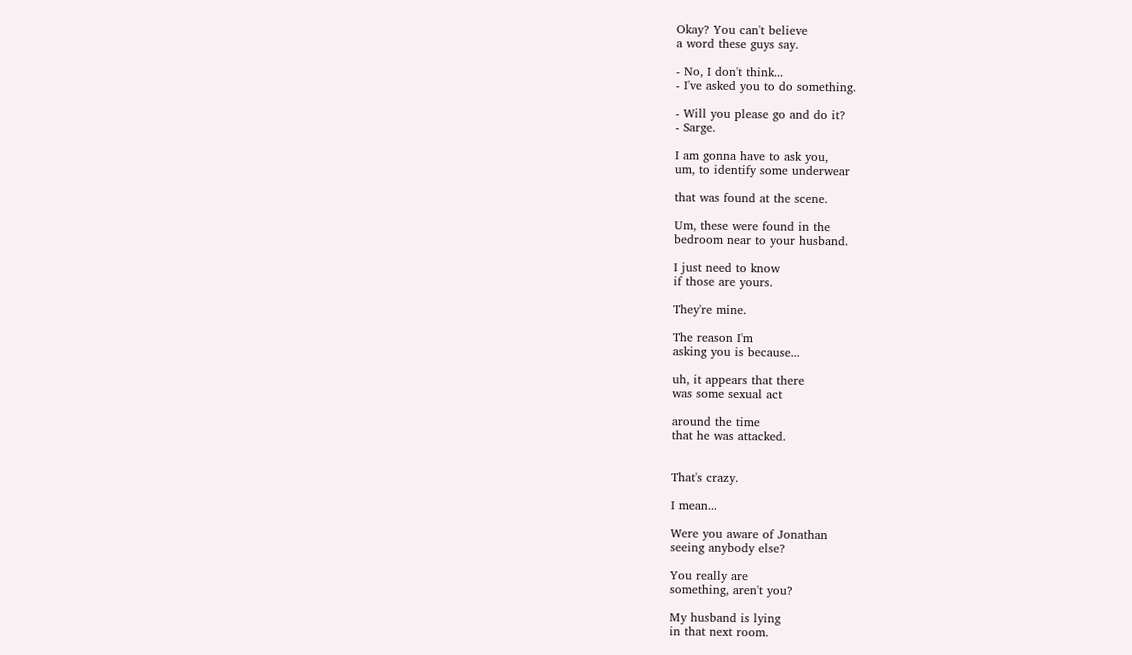Okay? You can't believe
a word these guys say.

- No, I don't think...
- I've asked you to do something.

- Will you please go and do it?
- Sarge.

I am gonna have to ask you,
um, to identify some underwear

that was found at the scene.

Um, these were found in the
bedroom near to your husband.

I just need to know
if those are yours.

They're mine.

The reason I'm
asking you is because...

uh, it appears that there
was some sexual act

around the time
that he was attacked.


That's crazy.

I mean...

Were you aware of Jonathan
seeing anybody else?

You really are
something, aren't you?

My husband is lying
in that next room.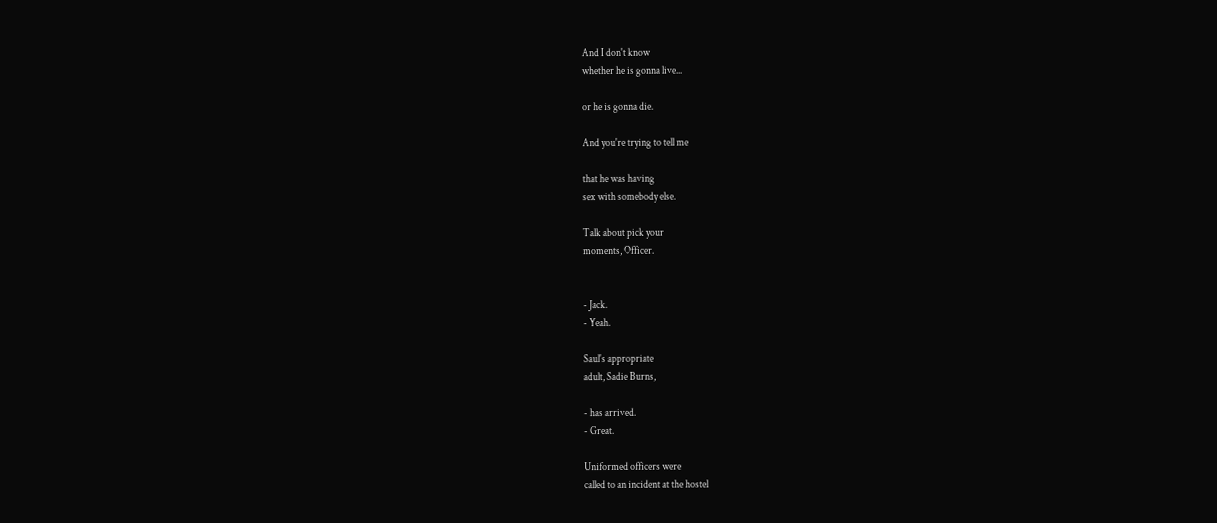And I don't know
whether he is gonna live...

or he is gonna die.

And you're trying to tell me

that he was having
sex with somebody else.

Talk about pick your
moments, Officer.


- Jack.
- Yeah.

Saul's appropriate
adult, Sadie Burns,

- has arrived.
- Great.

Uniformed officers were
called to an incident at the hostel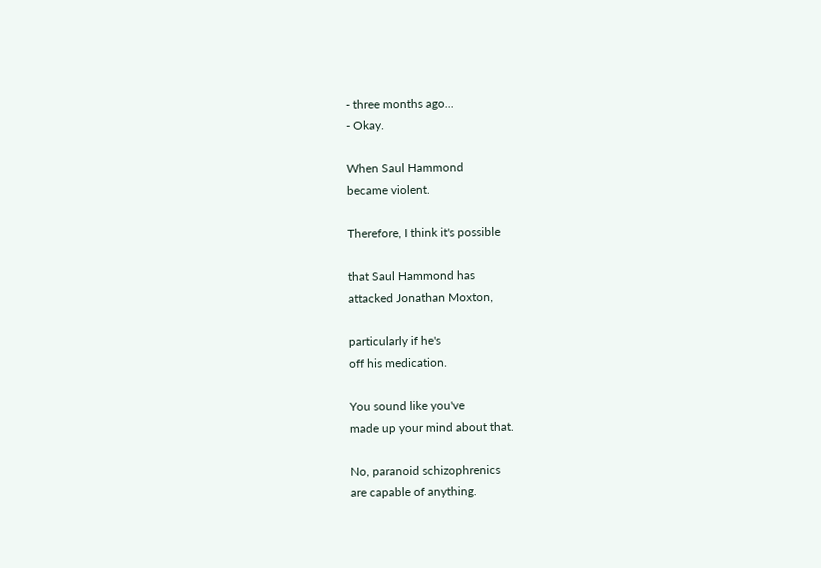- three months ago...
- Okay.

When Saul Hammond
became violent.

Therefore, I think it's possible

that Saul Hammond has
attacked Jonathan Moxton,

particularly if he's
off his medication.

You sound like you've
made up your mind about that.

No, paranoid schizophrenics
are capable of anything.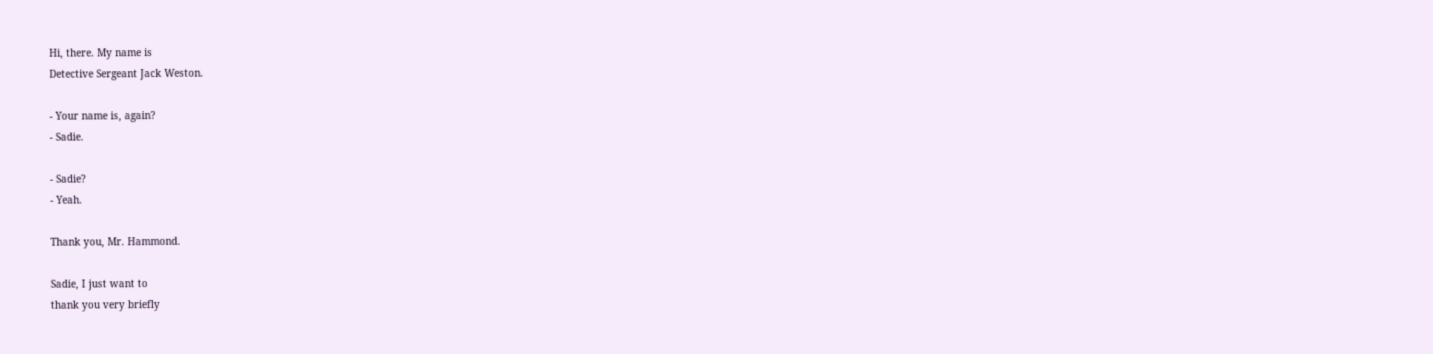Hi, there. My name is
Detective Sergeant Jack Weston.

- Your name is, again?
- Sadie.

- Sadie?
- Yeah.

Thank you, Mr. Hammond.

Sadie, I just want to
thank you very briefly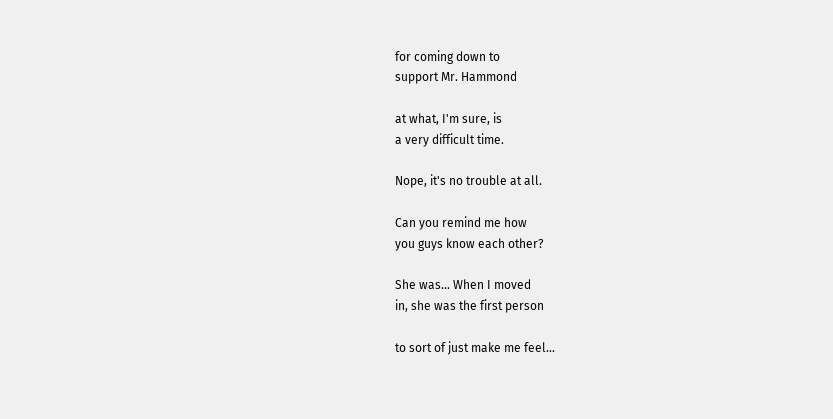for coming down to
support Mr. Hammond

at what, I'm sure, is
a very difficult time.

Nope, it's no trouble at all.

Can you remind me how
you guys know each other?

She was... When I moved
in, she was the first person

to sort of just make me feel...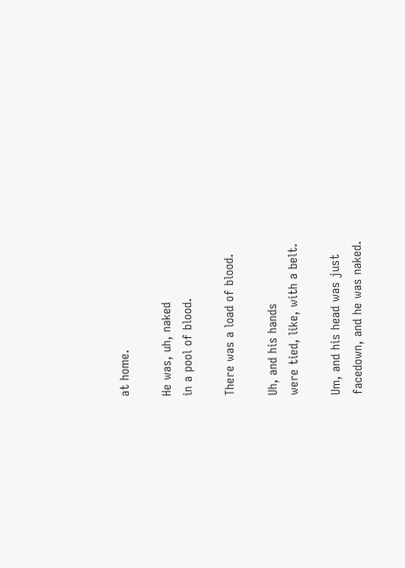at home.

He was, uh, naked
in a pool of blood.

There was a load of blood.

Uh, and his hands
were tied, like, with a belt.

Um, and his head was just
facedown, and he was naked.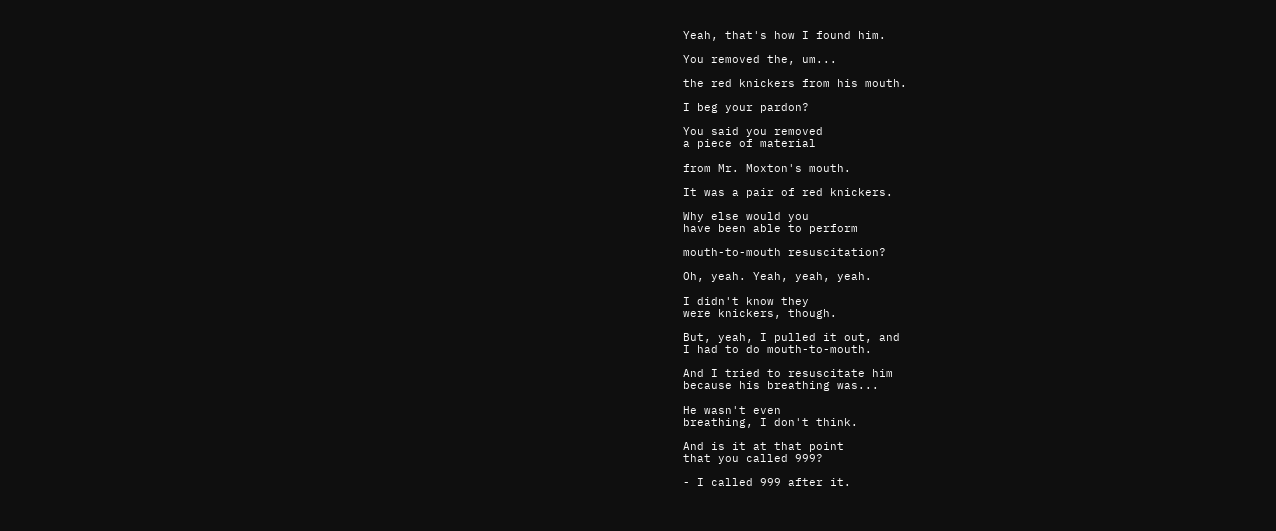Yeah, that's how I found him.

You removed the, um...

the red knickers from his mouth.

I beg your pardon?

You said you removed
a piece of material

from Mr. Moxton's mouth.

It was a pair of red knickers.

Why else would you
have been able to perform

mouth-to-mouth resuscitation?

Oh, yeah. Yeah, yeah, yeah.

I didn't know they
were knickers, though.

But, yeah, I pulled it out, and
I had to do mouth-to-mouth.

And I tried to resuscitate him
because his breathing was...

He wasn't even
breathing, I don't think.

And is it at that point
that you called 999?

- I called 999 after it.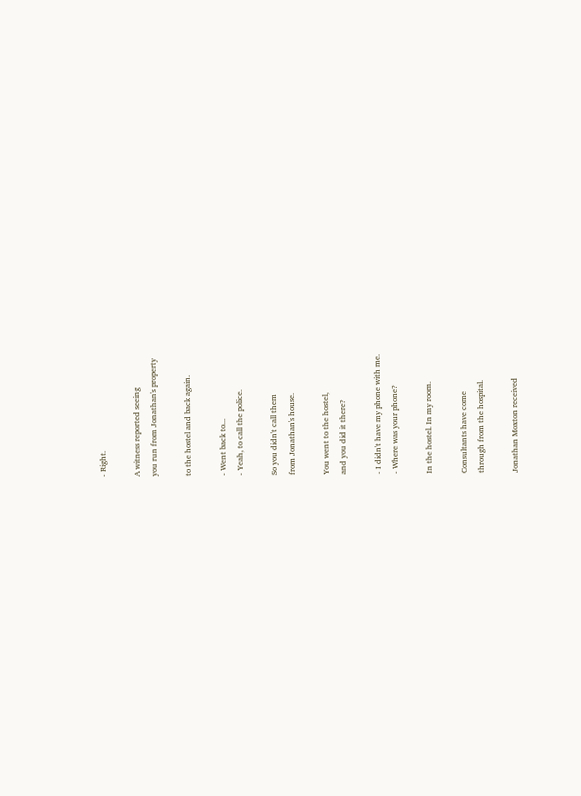- Right.

A witness reported seeing
you run from Jonathan's property

to the hostel and back again.

- Went back to...
- Yeah, to call the police.

So you didn't call them
from Jonathan's house.

You went to the hostel,
and you did it there?

- I didn't have my phone with me.
- Where was your phone?

In the hostel. In my room.

Consultants have come
through from the hospital.

Jonathan Moxton received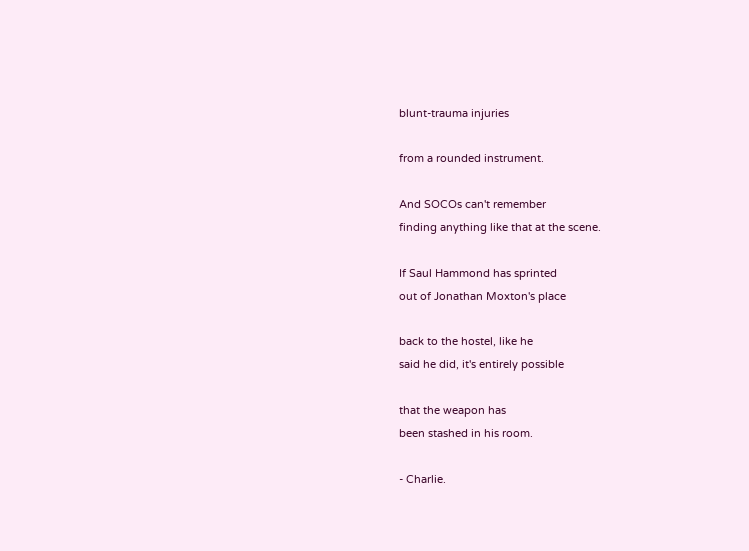blunt-trauma injuries

from a rounded instrument.

And SOCOs can't remember
finding anything like that at the scene.

If Saul Hammond has sprinted
out of Jonathan Moxton's place

back to the hostel, like he
said he did, it's entirely possible

that the weapon has
been stashed in his room.

- Charlie.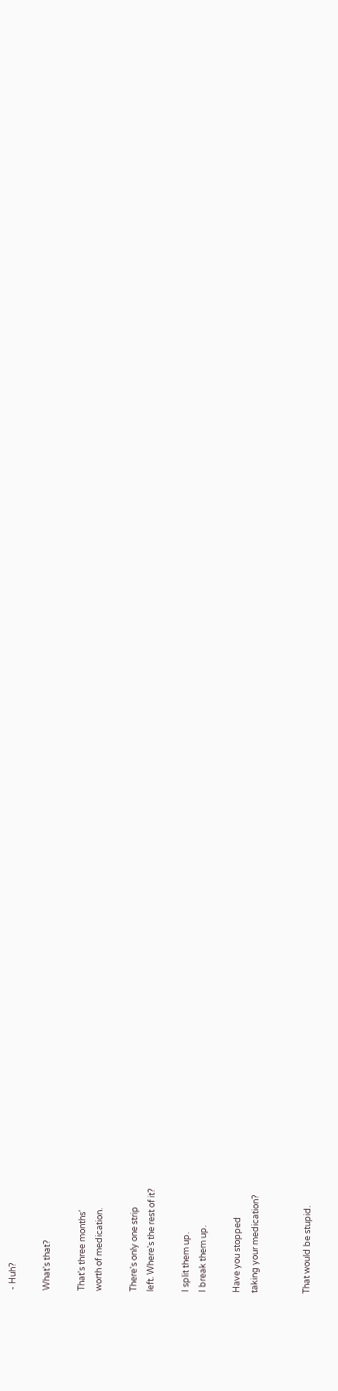- Huh?

What's that?

That's three months'
worth of medication.

There's only one strip
left. Where's the rest of it?

I split them up.
I break them up.

Have you stopped
taking your medication?


That would be stupid.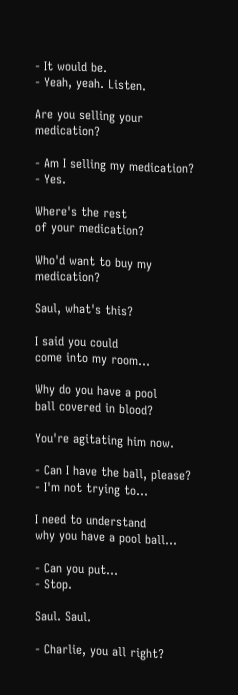- It would be.
- Yeah, yeah. Listen.

Are you selling your medication?

- Am I selling my medication?
- Yes.

Where's the rest
of your medication?

Who'd want to buy my medication?

Saul, what's this?

I said you could
come into my room...

Why do you have a pool
ball covered in blood?

You're agitating him now.

- Can I have the ball, please?
- I'm not trying to...

I need to understand
why you have a pool ball...

- Can you put...
- Stop.

Saul. Saul.

- Charlie, you all right?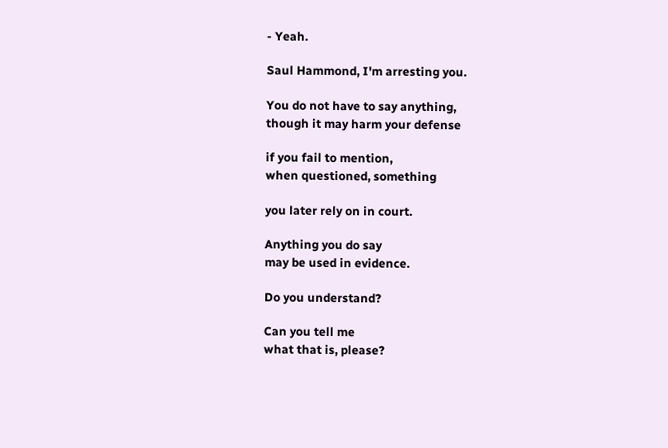- Yeah.

Saul Hammond, I'm arresting you.

You do not have to say anything,
though it may harm your defense

if you fail to mention,
when questioned, something

you later rely on in court.

Anything you do say
may be used in evidence.

Do you understand?

Can you tell me
what that is, please?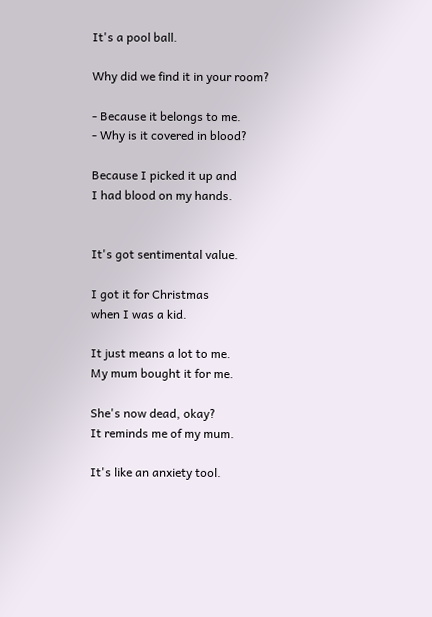It's a pool ball.

Why did we find it in your room?

- Because it belongs to me.
- Why is it covered in blood?

Because I picked it up and
I had blood on my hands.


It's got sentimental value.

I got it for Christmas
when I was a kid.

It just means a lot to me.
My mum bought it for me.

She's now dead, okay?
It reminds me of my mum.

It's like an anxiety tool.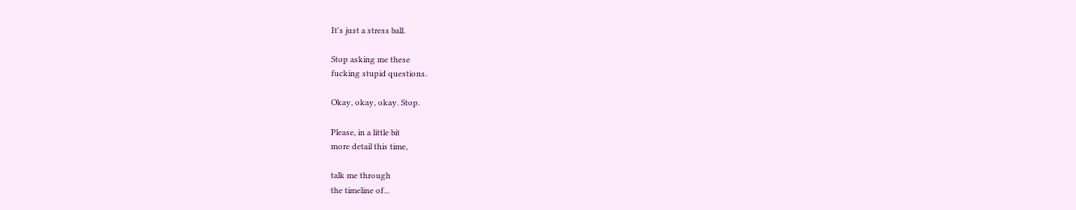It's just a stress ball.

Stop asking me these
fucking stupid questions.

Okay, okay, okay. Stop.

Please, in a little bit
more detail this time,

talk me through
the timeline of...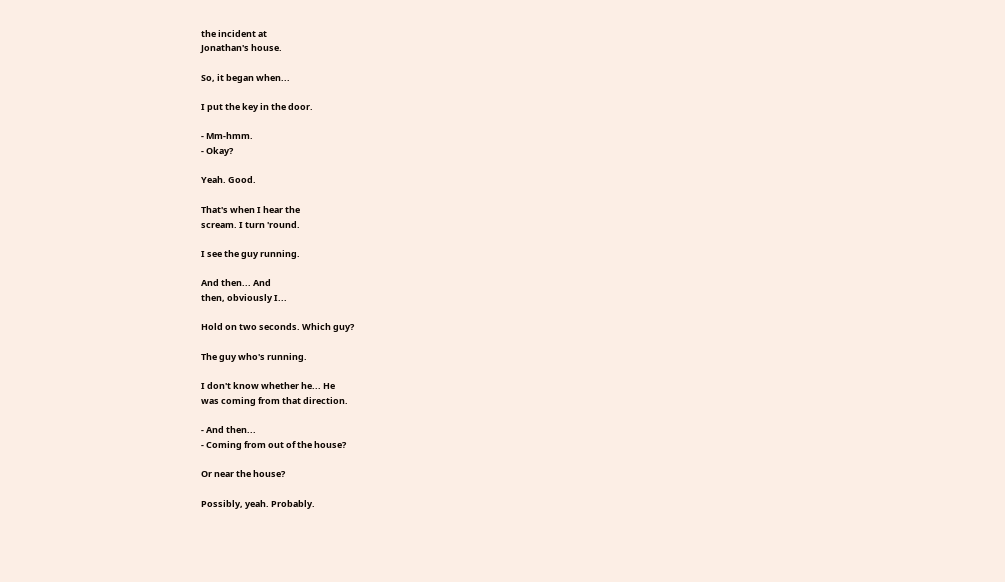the incident at
Jonathan's house.

So, it began when...

I put the key in the door.

- Mm-hmm.
- Okay?

Yeah. Good.

That's when I hear the
scream. I turn 'round.

I see the guy running.

And then... And
then, obviously I...

Hold on two seconds. Which guy?

The guy who's running.

I don't know whether he... He
was coming from that direction.

- And then...
- Coming from out of the house?

Or near the house?

Possibly, yeah. Probably.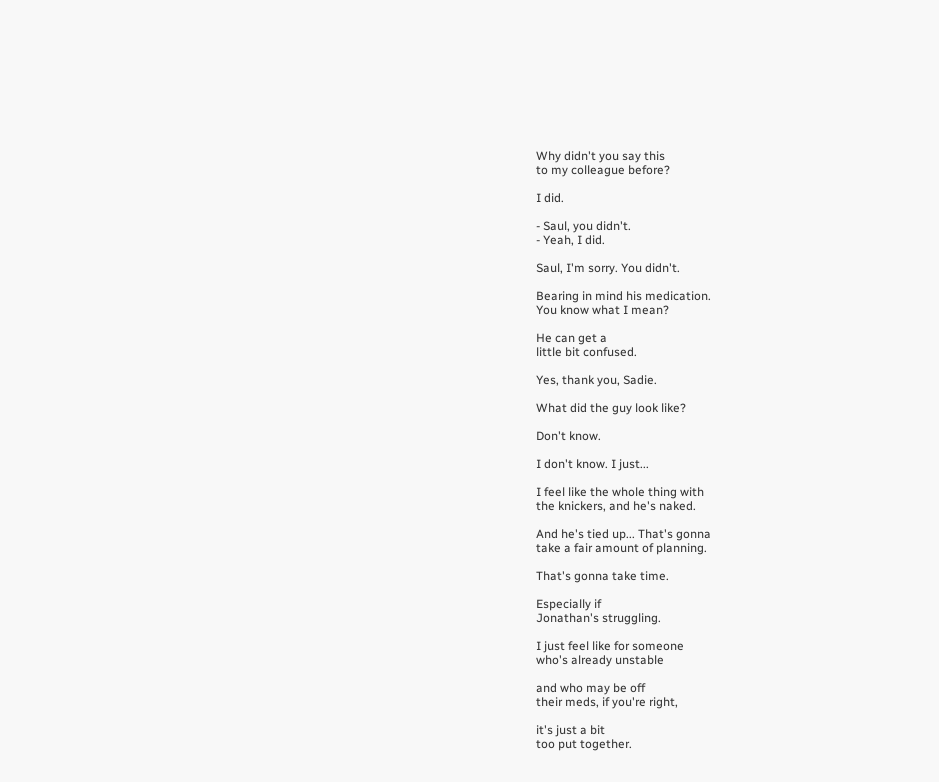Why didn't you say this
to my colleague before?

I did.

- Saul, you didn't.
- Yeah, I did.

Saul, I'm sorry. You didn't.

Bearing in mind his medication.
You know what I mean?

He can get a
little bit confused.

Yes, thank you, Sadie.

What did the guy look like?

Don't know.

I don't know. I just...

I feel like the whole thing with
the knickers, and he's naked.

And he's tied up... That's gonna
take a fair amount of planning.

That's gonna take time.

Especially if
Jonathan's struggling.

I just feel like for someone
who's already unstable

and who may be off
their meds, if you're right,

it's just a bit
too put together.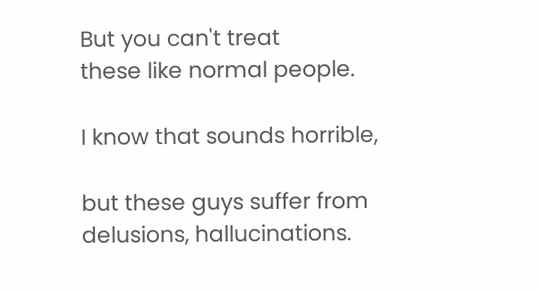But you can't treat
these like normal people.

I know that sounds horrible,

but these guys suffer from
delusions, hallucinations.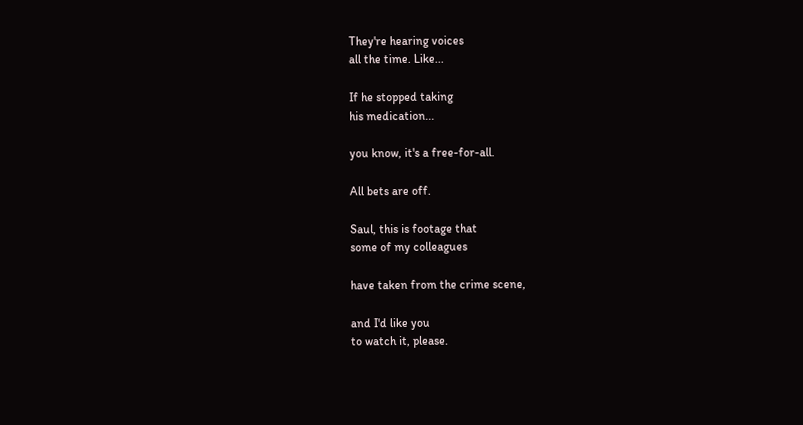They're hearing voices
all the time. Like...

If he stopped taking
his medication...

you know, it's a free-for-all.

All bets are off.

Saul, this is footage that
some of my colleagues

have taken from the crime scene,

and I'd like you
to watch it, please.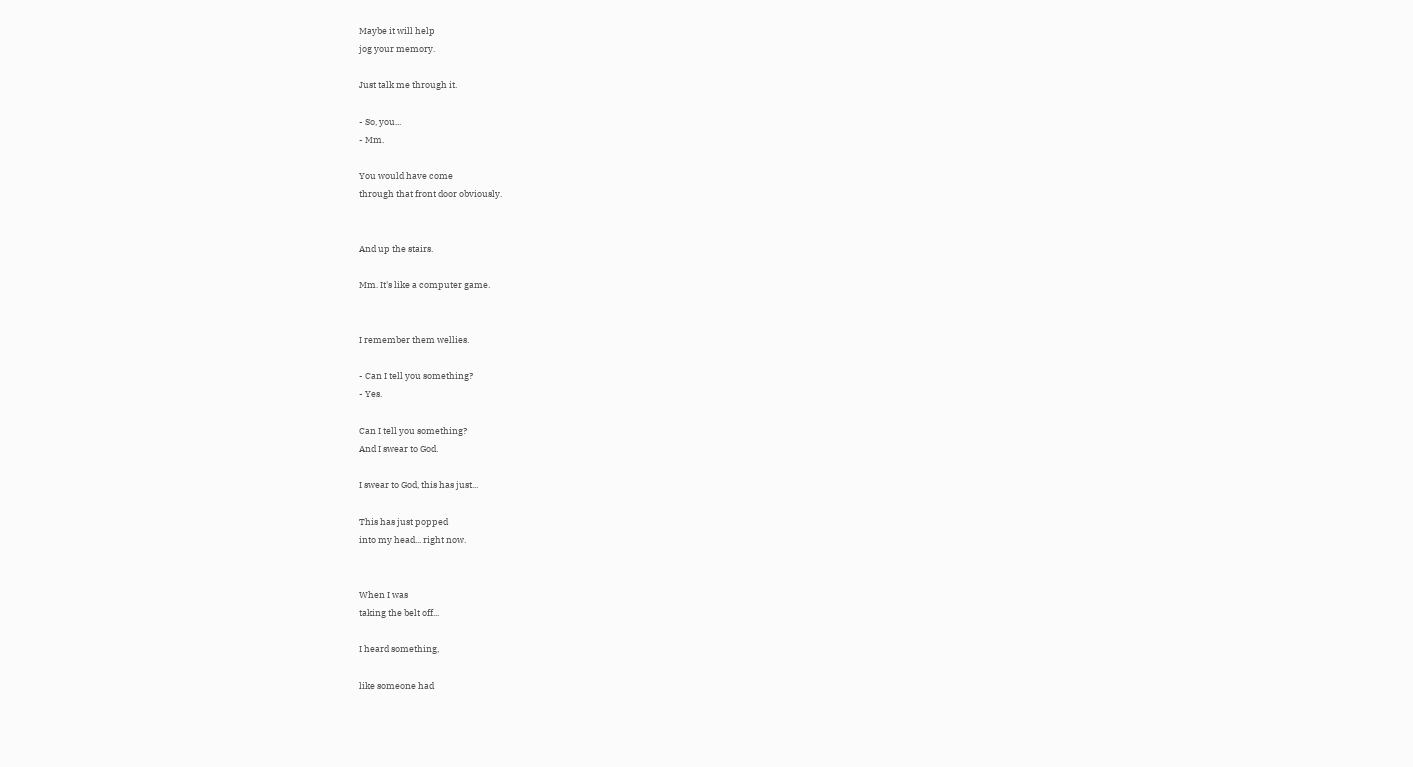Maybe it will help
jog your memory.

Just talk me through it.

- So, you...
- Mm.

You would have come
through that front door obviously.


And up the stairs.

Mm. It's like a computer game.


I remember them wellies.

- Can I tell you something?
- Yes.

Can I tell you something?
And I swear to God.

I swear to God, this has just...

This has just popped
into my head... right now.


When I was
taking the belt off...

I heard something,

like someone had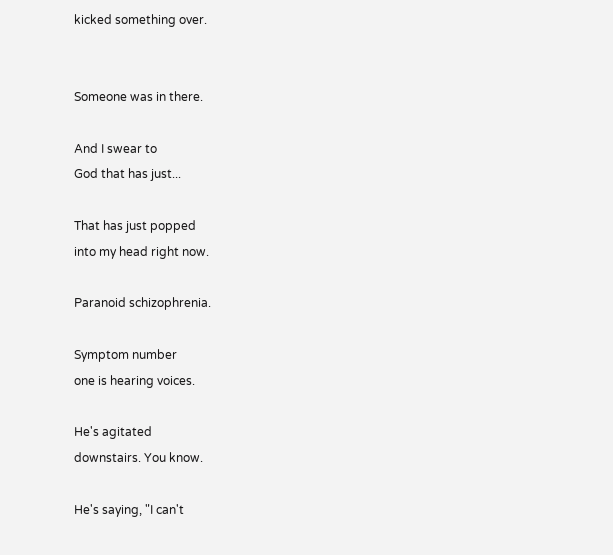kicked something over.


Someone was in there.

And I swear to
God that has just...

That has just popped
into my head right now.

Paranoid schizophrenia.

Symptom number
one is hearing voices.

He's agitated
downstairs. You know.

He's saying, "I can't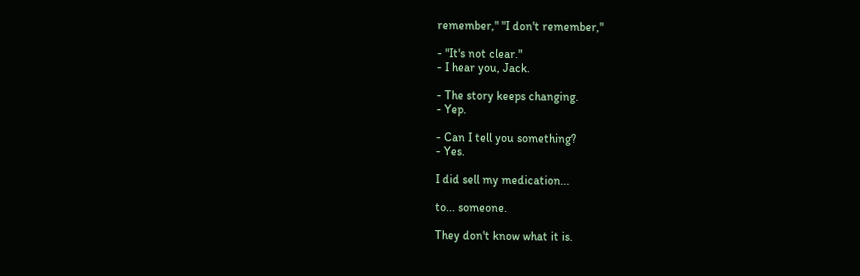remember," "I don't remember,"

- "It's not clear."
- I hear you, Jack.

- The story keeps changing.
- Yep.

- Can I tell you something?
- Yes.

I did sell my medication...

to... someone.

They don't know what it is.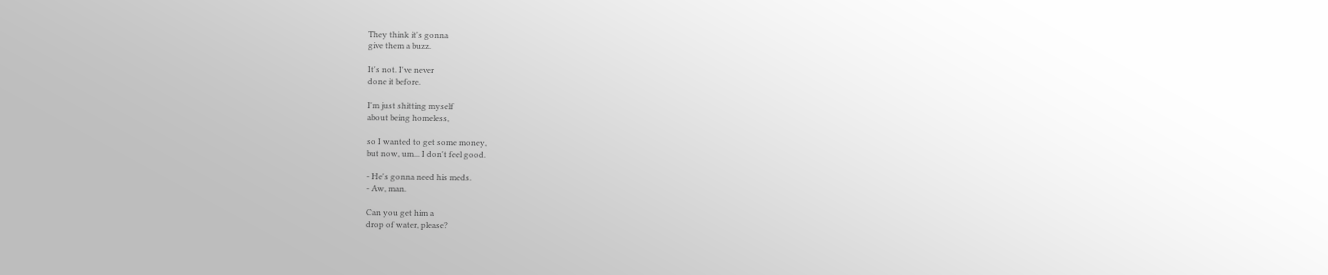They think it's gonna
give them a buzz.

It's not. I've never
done it before.

I'm just shitting myself
about being homeless,

so I wanted to get some money,
but now, um... I don't feel good.

- He's gonna need his meds.
- Aw, man.

Can you get him a
drop of water, please?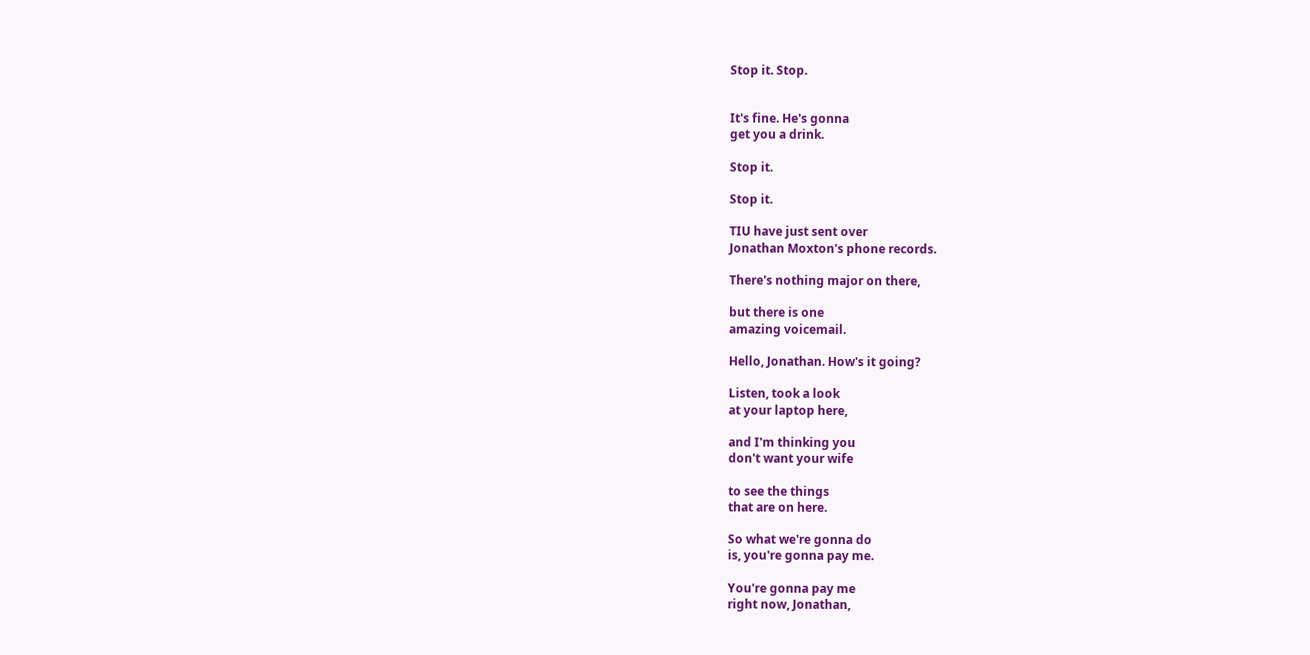Stop it. Stop.


It's fine. He's gonna
get you a drink.

Stop it.

Stop it.

TIU have just sent over
Jonathan Moxton's phone records.

There's nothing major on there,

but there is one
amazing voicemail.

Hello, Jonathan. How's it going?

Listen, took a look
at your laptop here,

and I'm thinking you
don't want your wife

to see the things
that are on here.

So what we're gonna do
is, you're gonna pay me.

You're gonna pay me
right now, Jonathan,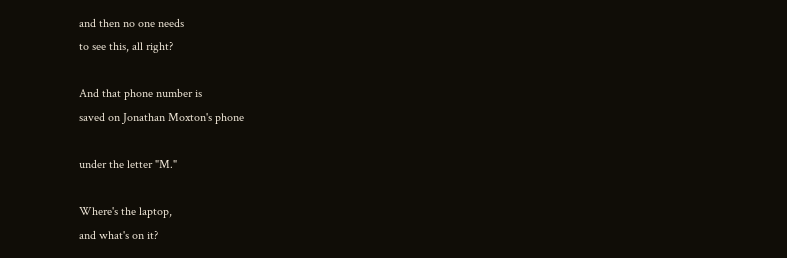and then no one needs
to see this, all right?

And that phone number is
saved on Jonathan Moxton's phone

under the letter "M."

Where's the laptop,
and what's on it?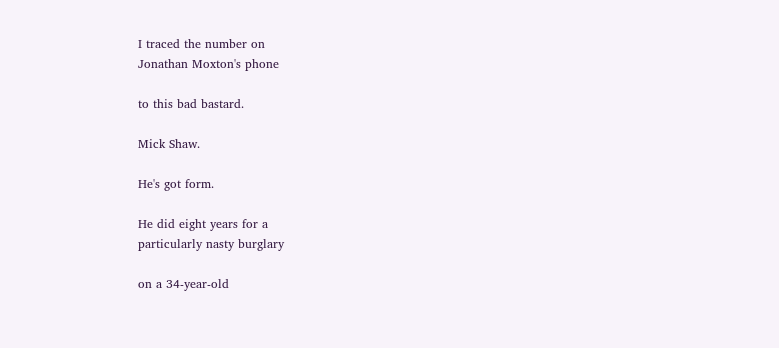I traced the number on
Jonathan Moxton's phone

to this bad bastard.

Mick Shaw.

He's got form.

He did eight years for a
particularly nasty burglary

on a 34-year-old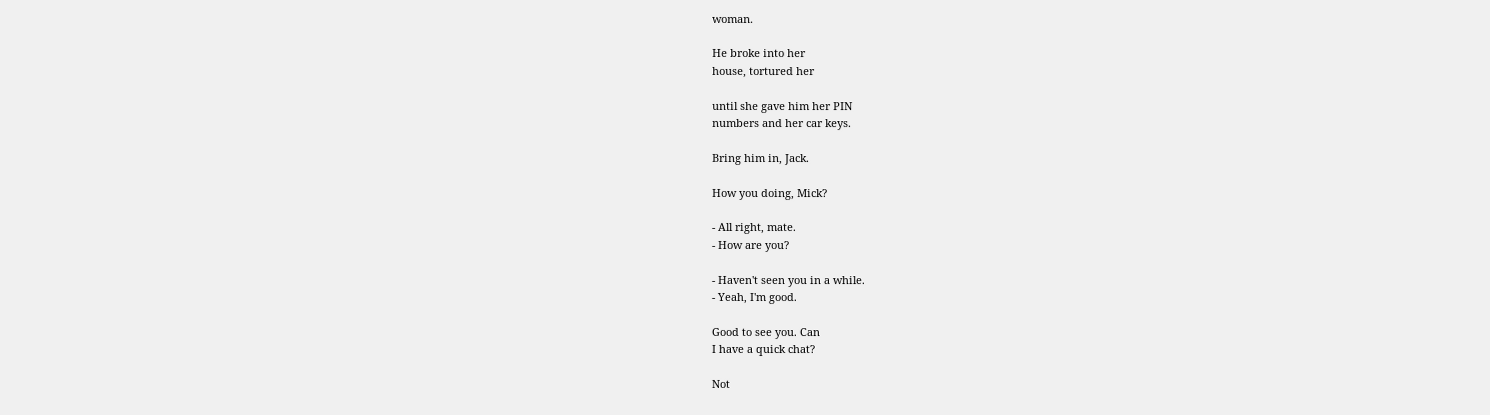woman.

He broke into her
house, tortured her

until she gave him her PIN
numbers and her car keys.

Bring him in, Jack.

How you doing, Mick?

- All right, mate.
- How are you?

- Haven't seen you in a while.
- Yeah, I'm good.

Good to see you. Can
I have a quick chat?

Not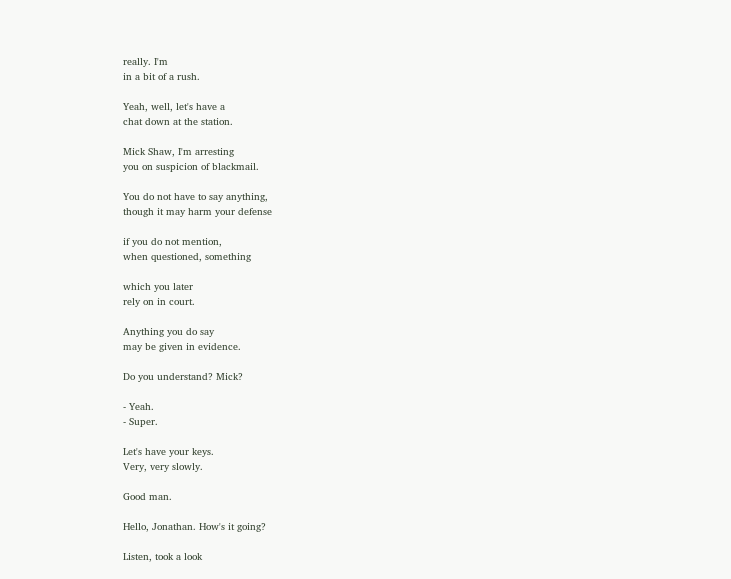really. I'm
in a bit of a rush.

Yeah, well, let's have a
chat down at the station.

Mick Shaw, I'm arresting
you on suspicion of blackmail.

You do not have to say anything,
though it may harm your defense

if you do not mention,
when questioned, something

which you later
rely on in court.

Anything you do say
may be given in evidence.

Do you understand? Mick?

- Yeah.
- Super.

Let's have your keys.
Very, very slowly.

Good man.

Hello, Jonathan. How's it going?

Listen, took a look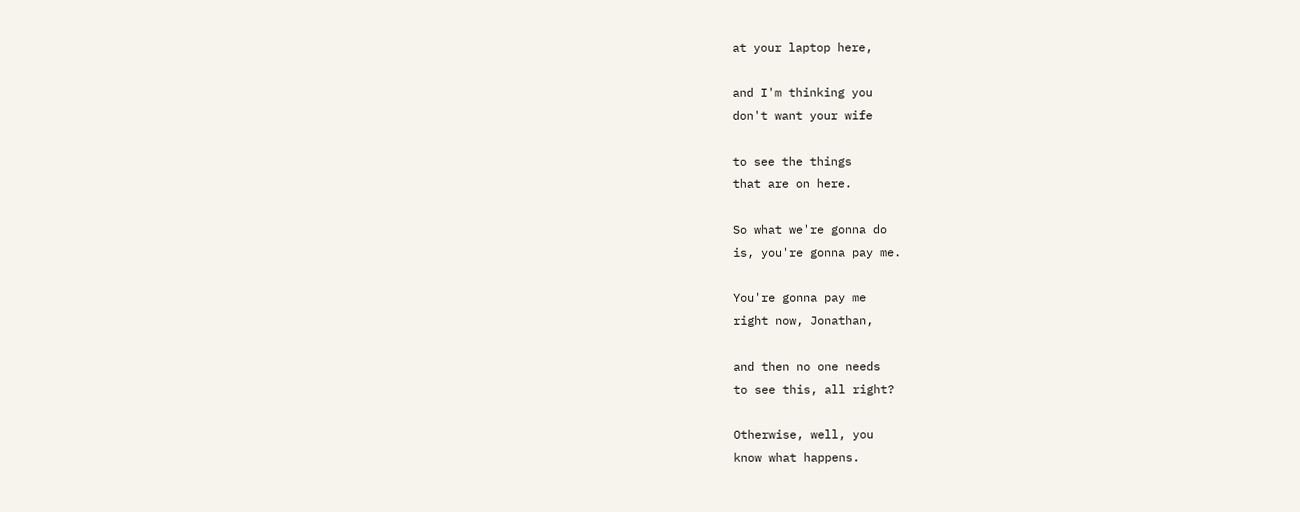at your laptop here,

and I'm thinking you
don't want your wife

to see the things
that are on here.

So what we're gonna do
is, you're gonna pay me.

You're gonna pay me
right now, Jonathan,

and then no one needs
to see this, all right?

Otherwise, well, you
know what happens.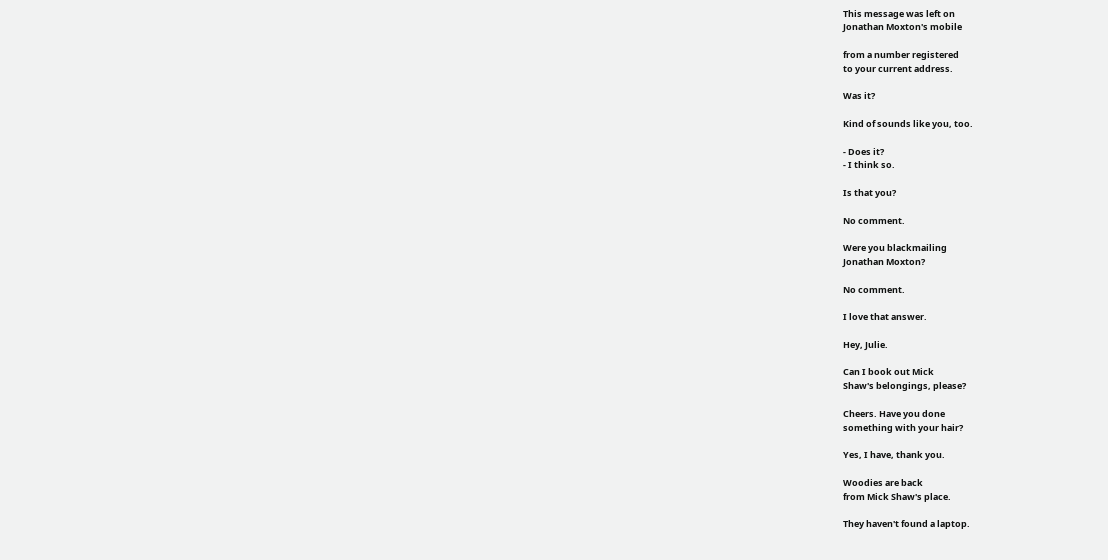This message was left on
Jonathan Moxton's mobile

from a number registered
to your current address.

Was it?

Kind of sounds like you, too.

- Does it?
- I think so.

Is that you?

No comment.

Were you blackmailing
Jonathan Moxton?

No comment.

I love that answer.

Hey, Julie.

Can I book out Mick
Shaw's belongings, please?

Cheers. Have you done
something with your hair?

Yes, I have, thank you.

Woodies are back
from Mick Shaw's place.

They haven't found a laptop.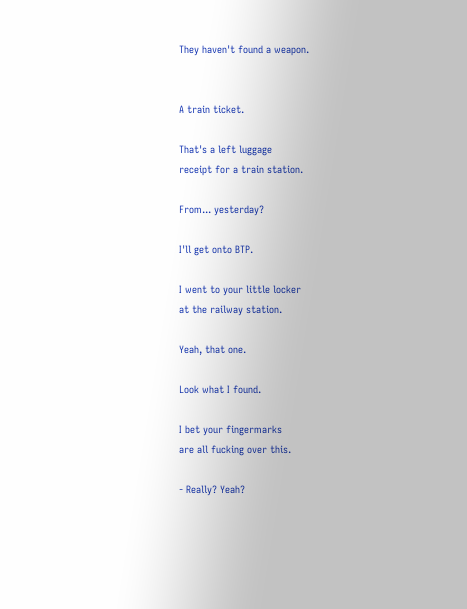They haven't found a weapon.


A train ticket.

That's a left luggage
receipt for a train station.

From... yesterday?

I'll get onto BTP.

I went to your little locker
at the railway station.

Yeah, that one.

Look what I found.

I bet your fingermarks
are all fucking over this.

- Really? Yeah?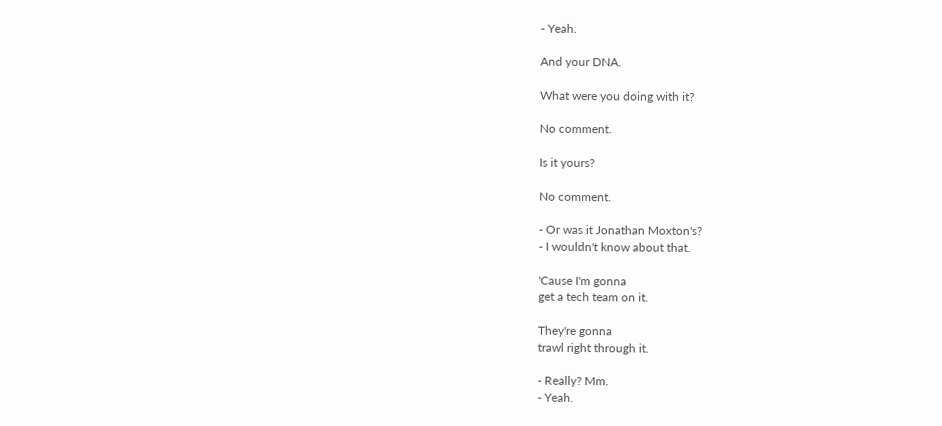- Yeah.

And your DNA.

What were you doing with it?

No comment.

Is it yours?

No comment.

- Or was it Jonathan Moxton's?
- I wouldn't know about that.

'Cause I'm gonna
get a tech team on it.

They're gonna
trawl right through it.

- Really? Mm.
- Yeah.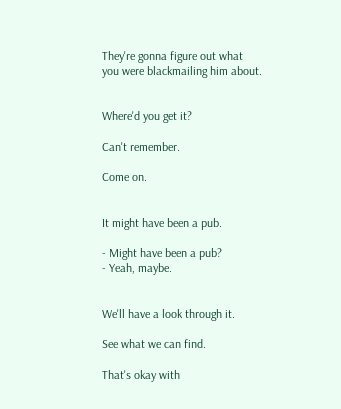They're gonna figure out what
you were blackmailing him about.


Where'd you get it?

Can't remember.

Come on.


It might have been a pub.

- Might have been a pub?
- Yeah, maybe.


We'll have a look through it.

See what we can find.

That's okay with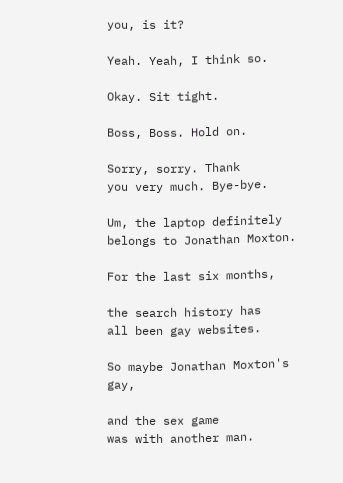you, is it?

Yeah. Yeah, I think so.

Okay. Sit tight.

Boss, Boss. Hold on.

Sorry, sorry. Thank
you very much. Bye-bye.

Um, the laptop definitely
belongs to Jonathan Moxton.

For the last six months,

the search history has
all been gay websites.

So maybe Jonathan Moxton's gay,

and the sex game
was with another man.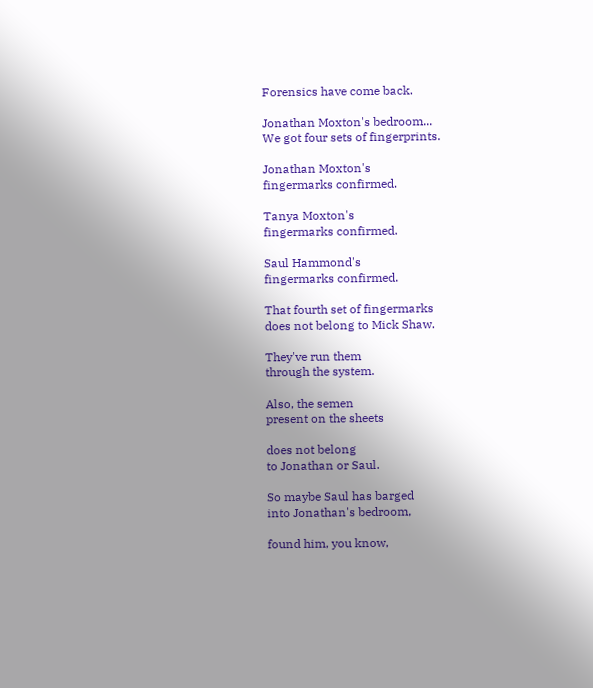Forensics have come back.

Jonathan Moxton's bedroom...
We got four sets of fingerprints.

Jonathan Moxton's
fingermarks confirmed.

Tanya Moxton's
fingermarks confirmed.

Saul Hammond's
fingermarks confirmed.

That fourth set of fingermarks
does not belong to Mick Shaw.

They've run them
through the system.

Also, the semen
present on the sheets

does not belong
to Jonathan or Saul.

So maybe Saul has barged
into Jonathan's bedroom,

found him, you know,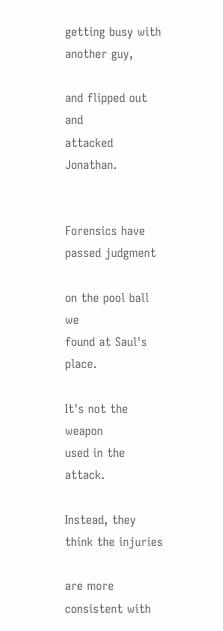getting busy with another guy,

and flipped out and
attacked Jonathan.


Forensics have passed judgment

on the pool ball we
found at Saul's place.

It's not the weapon
used in the attack.

Instead, they think the injuries

are more consistent with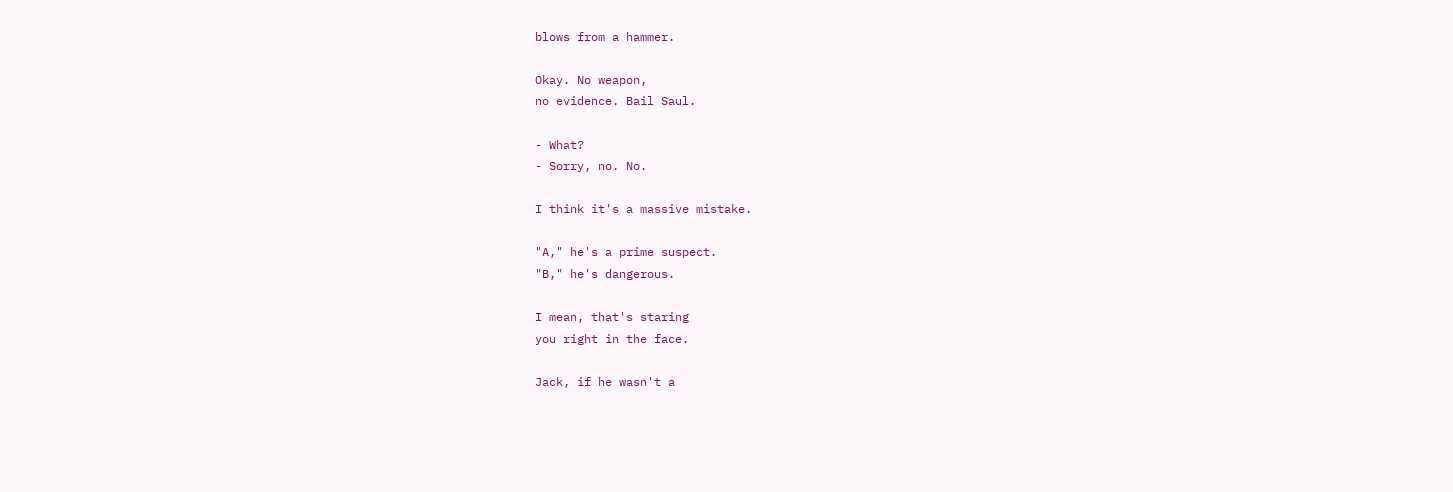blows from a hammer.

Okay. No weapon,
no evidence. Bail Saul.

- What?
- Sorry, no. No.

I think it's a massive mistake.

"A," he's a prime suspect.
"B," he's dangerous.

I mean, that's staring
you right in the face.

Jack, if he wasn't a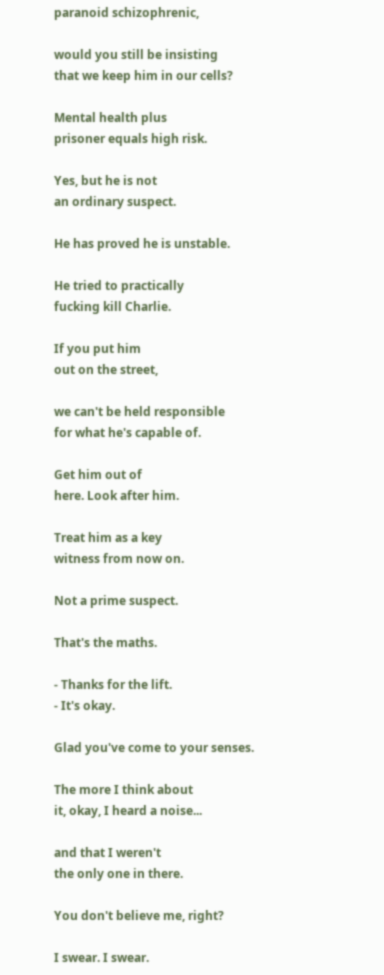paranoid schizophrenic,

would you still be insisting
that we keep him in our cells?

Mental health plus
prisoner equals high risk.

Yes, but he is not
an ordinary suspect.

He has proved he is unstable.

He tried to practically
fucking kill Charlie.

If you put him
out on the street,

we can't be held responsible
for what he's capable of.

Get him out of
here. Look after him.

Treat him as a key
witness from now on.

Not a prime suspect.

That's the maths.

- Thanks for the lift.
- It's okay.

Glad you've come to your senses.

The more I think about
it, okay, I heard a noise...

and that I weren't
the only one in there.

You don't believe me, right?

I swear. I swear.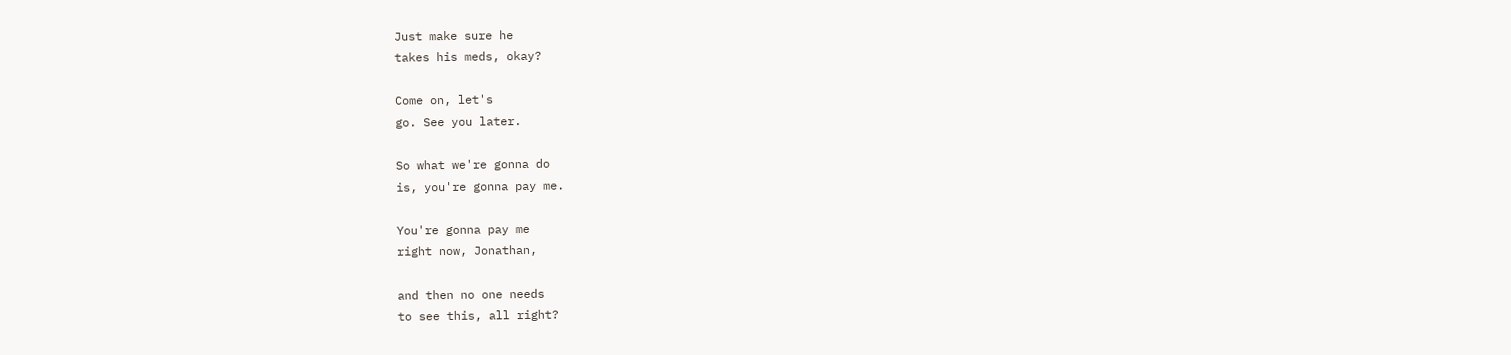Just make sure he
takes his meds, okay?

Come on, let's
go. See you later.

So what we're gonna do
is, you're gonna pay me.

You're gonna pay me
right now, Jonathan,

and then no one needs
to see this, all right?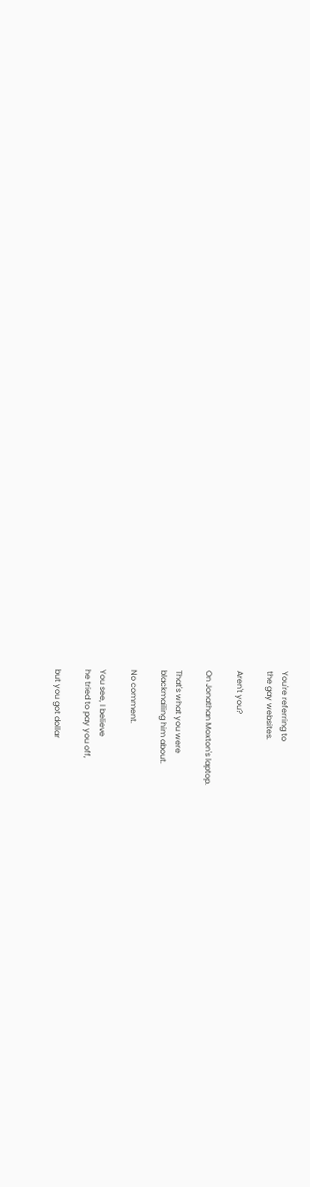You're referring to
the gay websites.

Aren't you?

On Jonathan Moxton's laptop.

That's what you were
blackmailing him about.

No comment.

You see, I believe
he tried to pay you off,

but you got dollar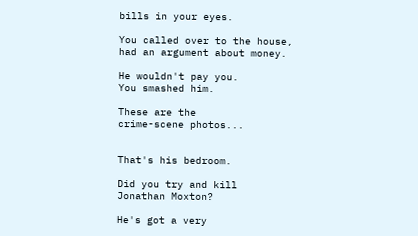bills in your eyes.

You called over to the house,
had an argument about money.

He wouldn't pay you.
You smashed him.

These are the
crime-scene photos...


That's his bedroom.

Did you try and kill
Jonathan Moxton?

He's got a very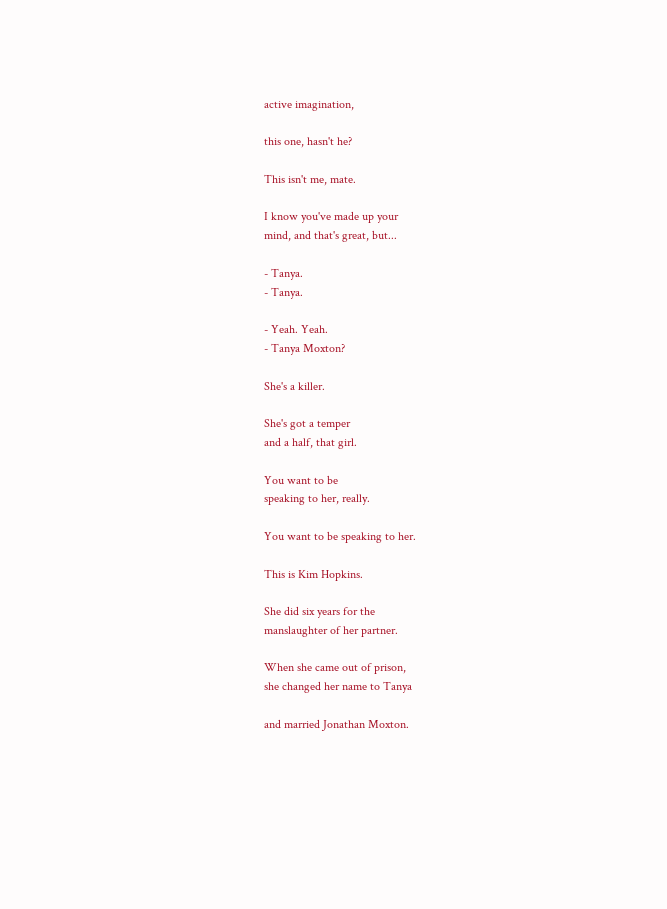active imagination,

this one, hasn't he?

This isn't me, mate.

I know you've made up your
mind, and that's great, but...

- Tanya.
- Tanya.

- Yeah. Yeah.
- Tanya Moxton?

She's a killer.

She's got a temper
and a half, that girl.

You want to be
speaking to her, really.

You want to be speaking to her.

This is Kim Hopkins.

She did six years for the
manslaughter of her partner.

When she came out of prison,
she changed her name to Tanya

and married Jonathan Moxton.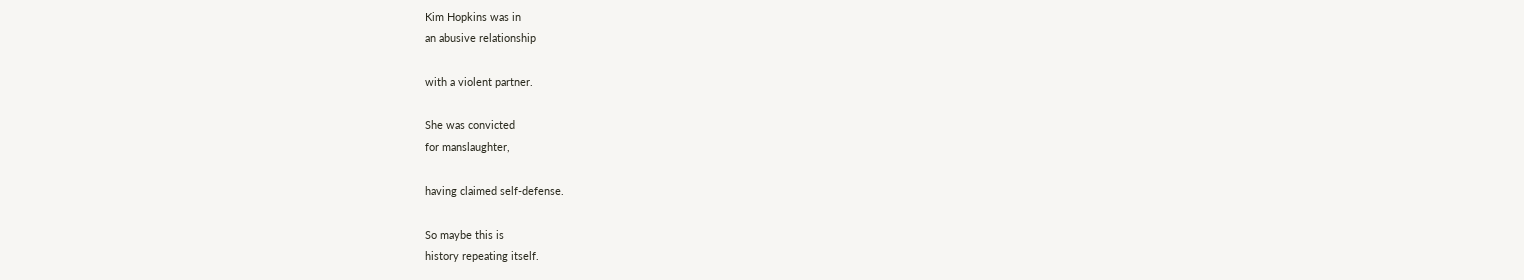Kim Hopkins was in
an abusive relationship

with a violent partner.

She was convicted
for manslaughter,

having claimed self-defense.

So maybe this is
history repeating itself.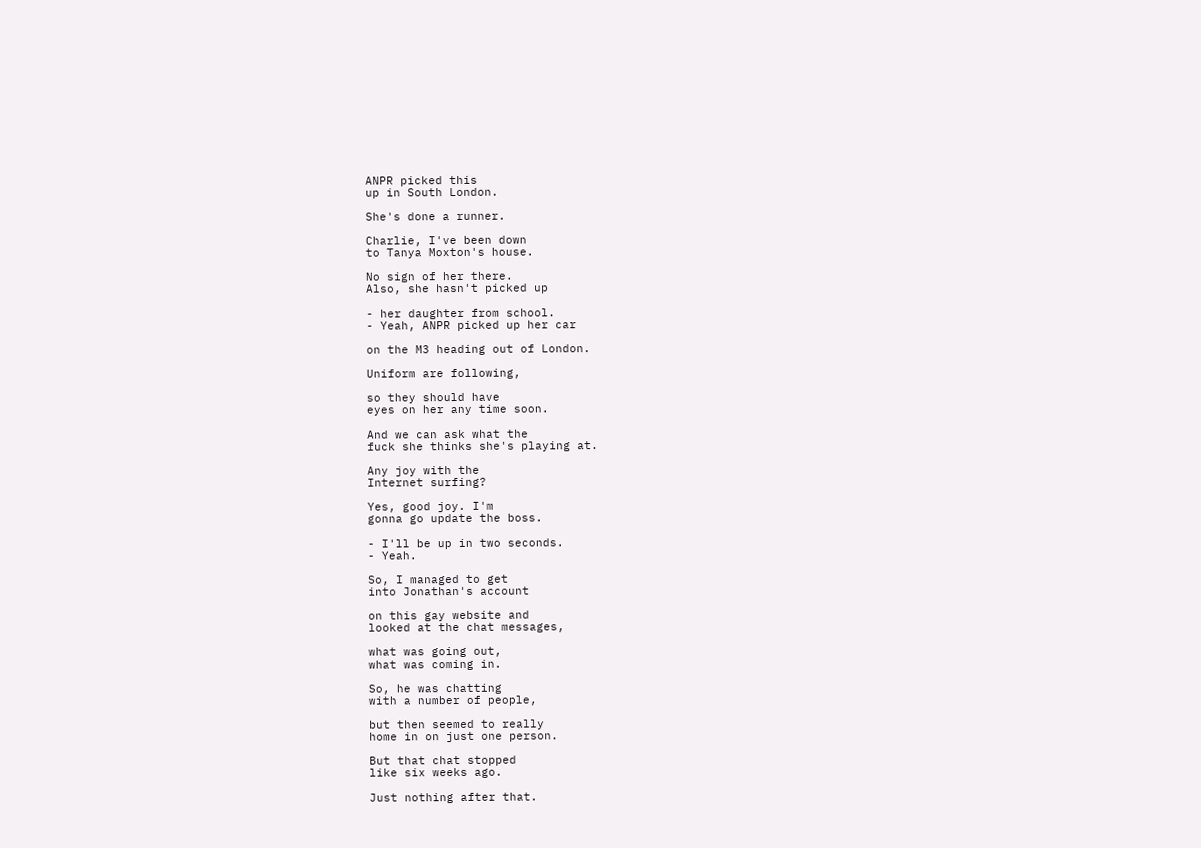ANPR picked this
up in South London.

She's done a runner.

Charlie, I've been down
to Tanya Moxton's house.

No sign of her there.
Also, she hasn't picked up

- her daughter from school.
- Yeah, ANPR picked up her car

on the M3 heading out of London.

Uniform are following,

so they should have
eyes on her any time soon.

And we can ask what the
fuck she thinks she's playing at.

Any joy with the
Internet surfing?

Yes, good joy. I'm
gonna go update the boss.

- I'll be up in two seconds.
- Yeah.

So, I managed to get
into Jonathan's account

on this gay website and
looked at the chat messages,

what was going out,
what was coming in.

So, he was chatting
with a number of people,

but then seemed to really
home in on just one person.

But that chat stopped
like six weeks ago.

Just nothing after that.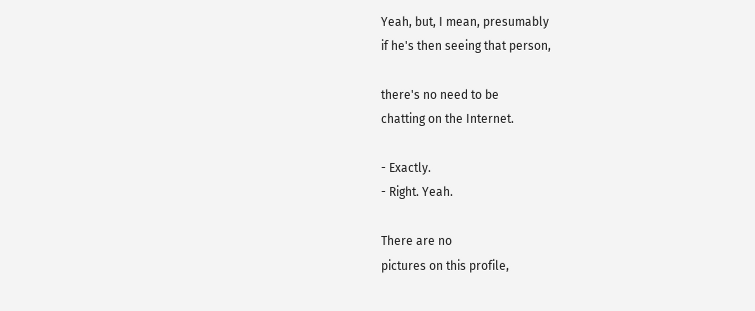Yeah, but, I mean, presumably
if he's then seeing that person,

there's no need to be
chatting on the Internet.

- Exactly.
- Right. Yeah.

There are no
pictures on this profile,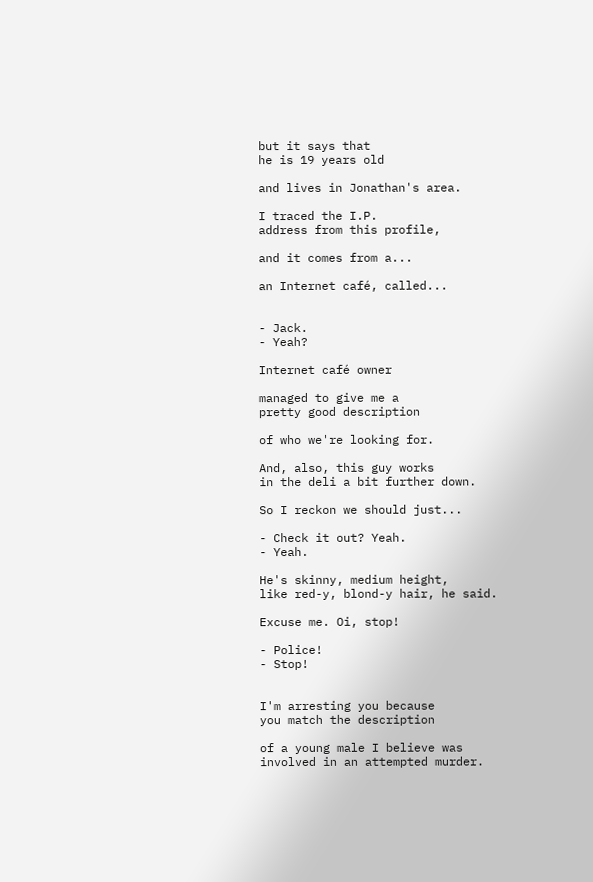but it says that
he is 19 years old

and lives in Jonathan's area.

I traced the I.P.
address from this profile,

and it comes from a...

an Internet café, called...


- Jack.
- Yeah?

Internet café owner

managed to give me a
pretty good description

of who we're looking for.

And, also, this guy works
in the deli a bit further down.

So I reckon we should just...

- Check it out? Yeah.
- Yeah.

He's skinny, medium height,
like red-y, blond-y hair, he said.

Excuse me. Oi, stop!

- Police!
- Stop!


I'm arresting you because
you match the description

of a young male I believe was
involved in an attempted murder.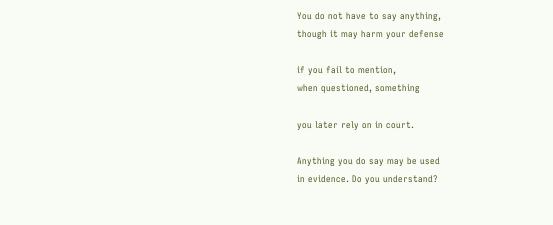You do not have to say anything,
though it may harm your defense

if you fail to mention,
when questioned, something

you later rely on in court.

Anything you do say may be used
in evidence. Do you understand?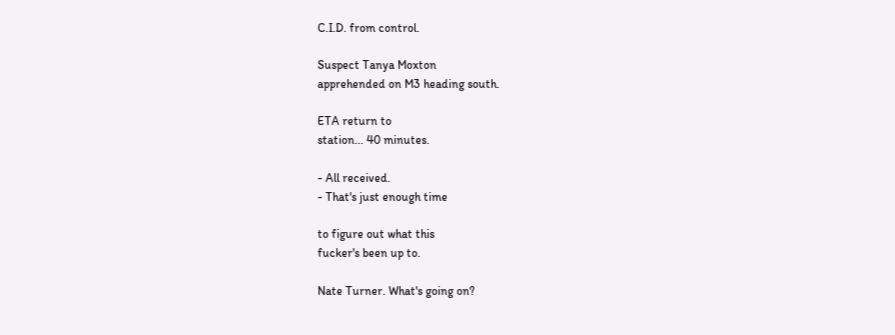C.I.D. from control.

Suspect Tanya Moxton
apprehended on M3 heading south.

ETA return to
station... 40 minutes.

- All received.
- That's just enough time

to figure out what this
fucker's been up to.

Nate Turner. What's going on?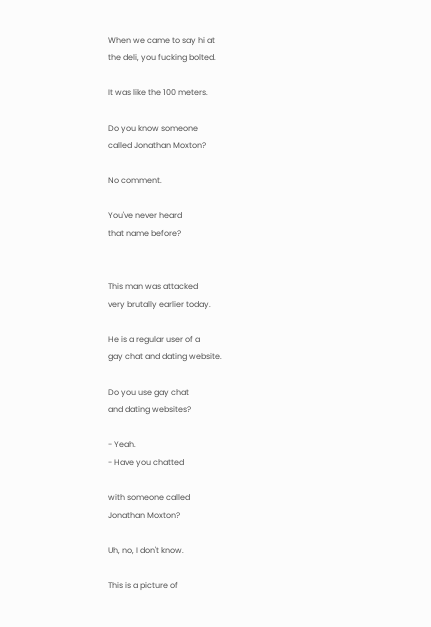When we came to say hi at
the deli, you fucking bolted.

It was like the 100 meters.

Do you know someone
called Jonathan Moxton?

No comment.

You've never heard
that name before?


This man was attacked
very brutally earlier today.

He is a regular user of a
gay chat and dating website.

Do you use gay chat
and dating websites?

- Yeah.
- Have you chatted

with someone called
Jonathan Moxton?

Uh, no, I don't know.

This is a picture of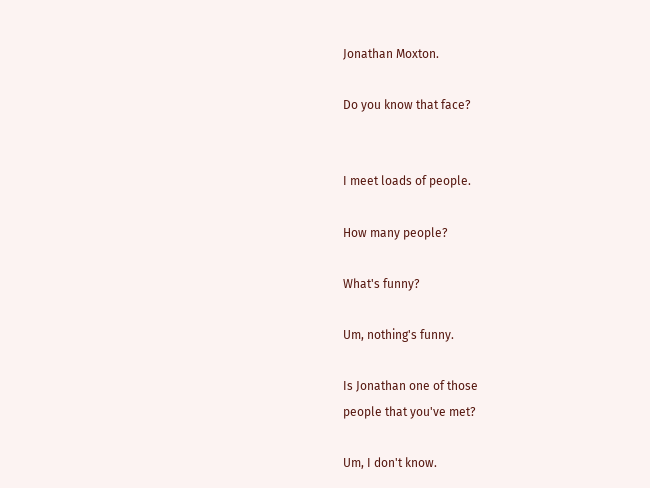Jonathan Moxton.

Do you know that face?


I meet loads of people.

How many people?

What's funny?

Um, nothing's funny.

Is Jonathan one of those
people that you've met?

Um, I don't know.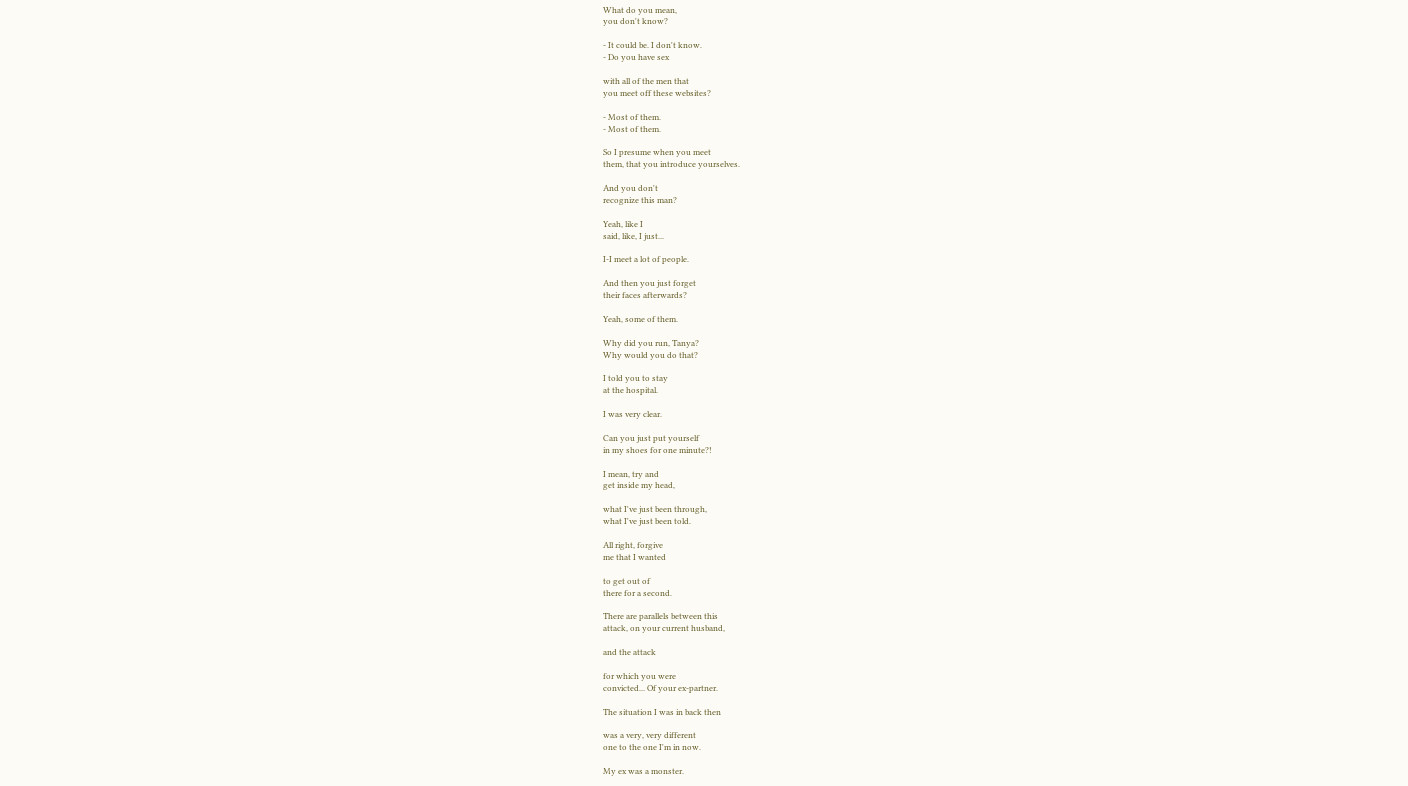What do you mean,
you don't know?

- It could be. I don't know.
- Do you have sex

with all of the men that
you meet off these websites?

- Most of them.
- Most of them.

So I presume when you meet
them, that you introduce yourselves.

And you don't
recognize this man?

Yeah, like I
said, like, I just...

I-I meet a lot of people.

And then you just forget
their faces afterwards?

Yeah, some of them.

Why did you run, Tanya?
Why would you do that?

I told you to stay
at the hospital.

I was very clear.

Can you just put yourself
in my shoes for one minute?!

I mean, try and
get inside my head,

what I've just been through,
what I've just been told.

All right, forgive
me that I wanted

to get out of
there for a second.

There are parallels between this
attack, on your current husband,

and the attack

for which you were
convicted... Of your ex-partner.

The situation I was in back then

was a very, very different
one to the one I'm in now.

My ex was a monster.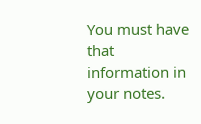You must have that
information in your notes.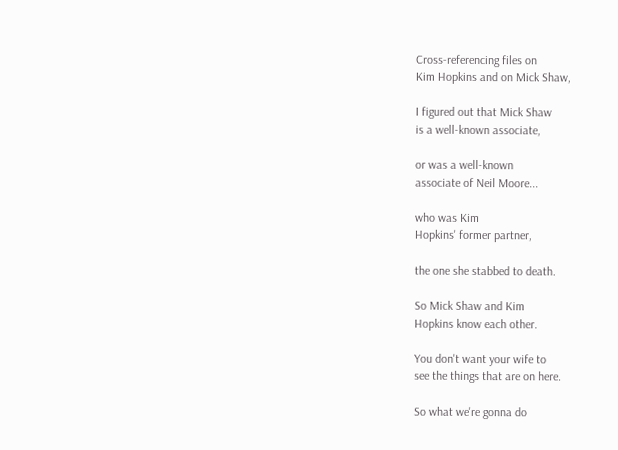Cross-referencing files on
Kim Hopkins and on Mick Shaw,

I figured out that Mick Shaw
is a well-known associate,

or was a well-known
associate of Neil Moore...

who was Kim
Hopkins' former partner,

the one she stabbed to death.

So Mick Shaw and Kim
Hopkins know each other.

You don't want your wife to
see the things that are on here.

So what we're gonna do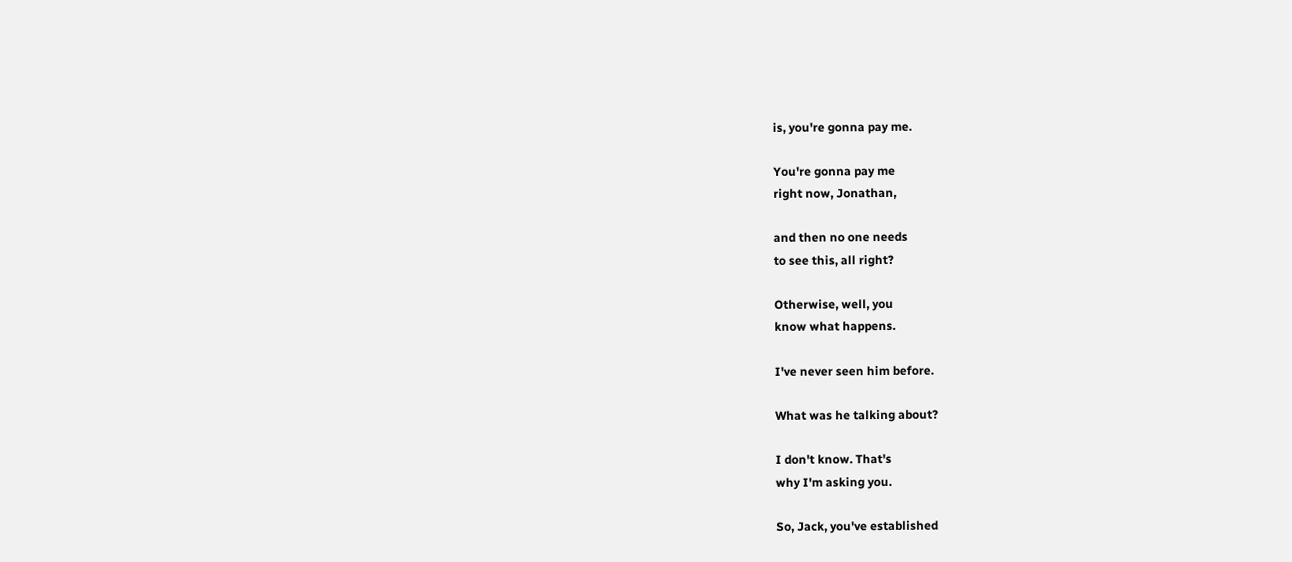is, you're gonna pay me.

You're gonna pay me
right now, Jonathan,

and then no one needs
to see this, all right?

Otherwise, well, you
know what happens.

I've never seen him before.

What was he talking about?

I don't know. That's
why I'm asking you.

So, Jack, you've established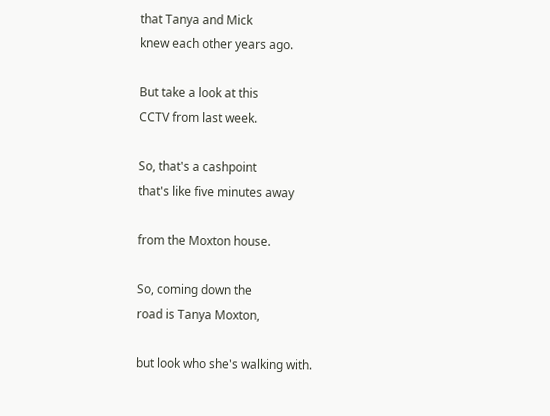that Tanya and Mick
knew each other years ago.

But take a look at this
CCTV from last week.

So, that's a cashpoint
that's like five minutes away

from the Moxton house.

So, coming down the
road is Tanya Moxton,

but look who she's walking with.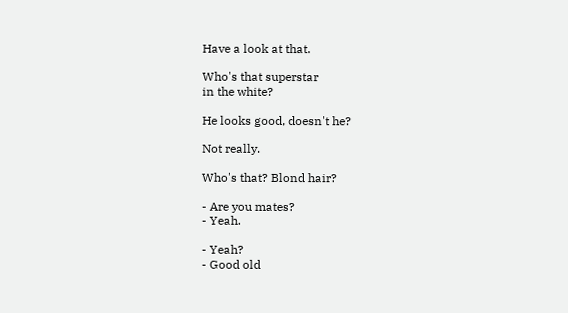Have a look at that.

Who's that superstar
in the white?

He looks good, doesn't he?

Not really.

Who's that? Blond hair?

- Are you mates?
- Yeah.

- Yeah?
- Good old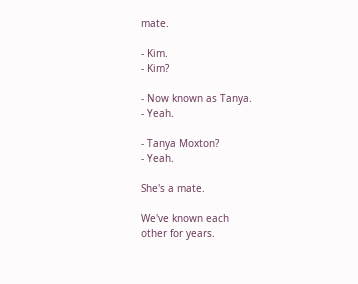mate.

- Kim.
- Kim?

- Now known as Tanya.
- Yeah.

- Tanya Moxton?
- Yeah.

She's a mate.

We've known each
other for years.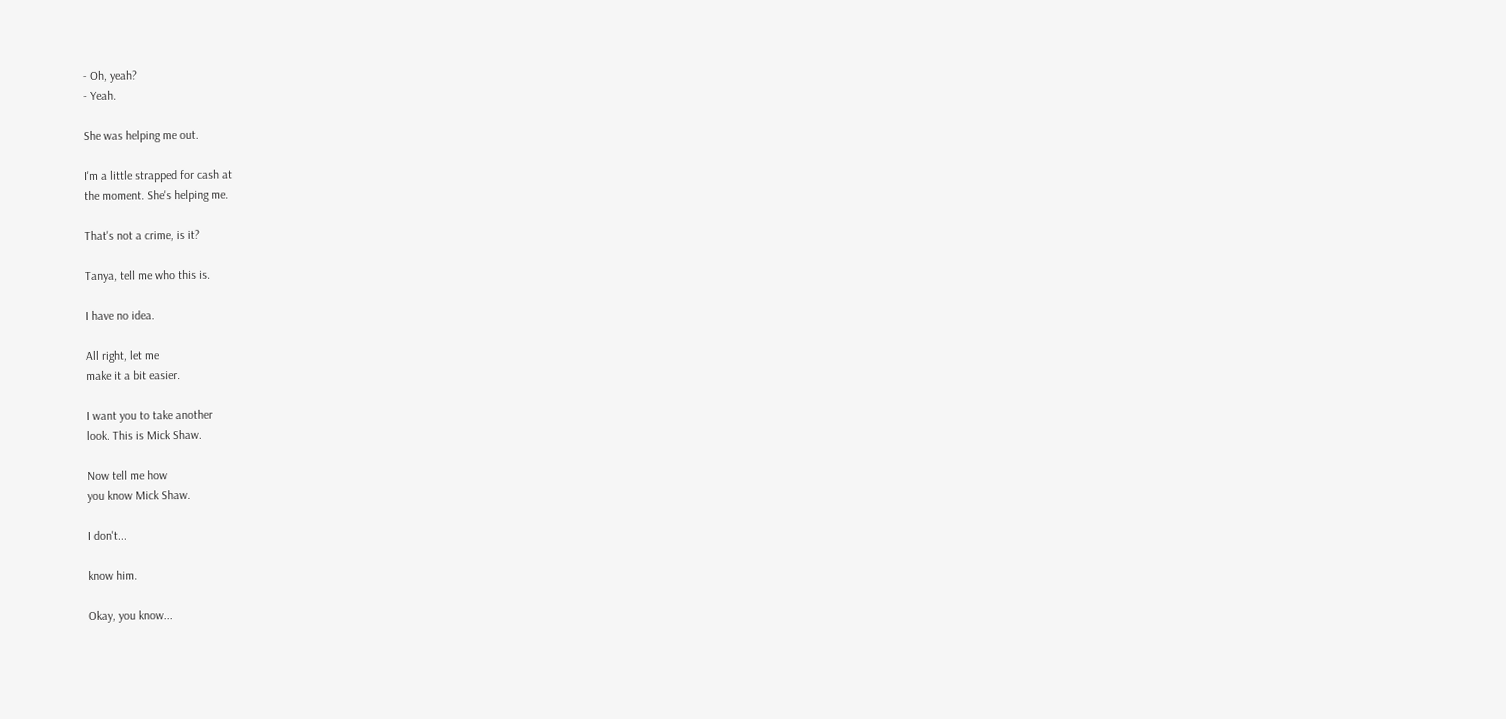- Oh, yeah?
- Yeah.

She was helping me out.

I'm a little strapped for cash at
the moment. She's helping me.

That's not a crime, is it?

Tanya, tell me who this is.

I have no idea.

All right, let me
make it a bit easier.

I want you to take another
look. This is Mick Shaw.

Now tell me how
you know Mick Shaw.

I don't...

know him.

Okay, you know...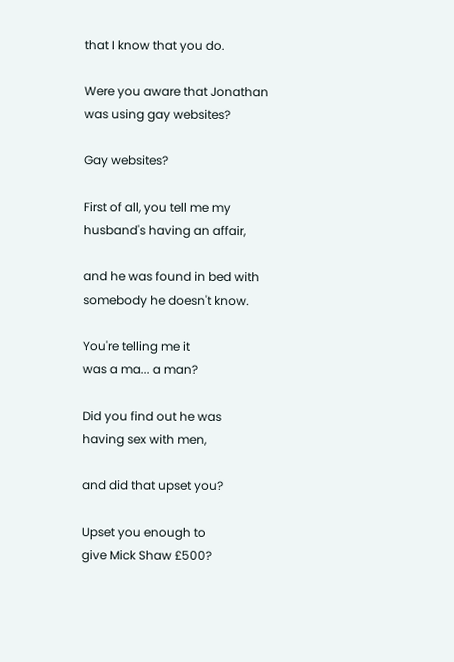that I know that you do.

Were you aware that Jonathan
was using gay websites?

Gay websites?

First of all, you tell me my
husband's having an affair,

and he was found in bed with
somebody he doesn't know.

You're telling me it
was a ma... a man?

Did you find out he was
having sex with men,

and did that upset you?

Upset you enough to
give Mick Shaw £500?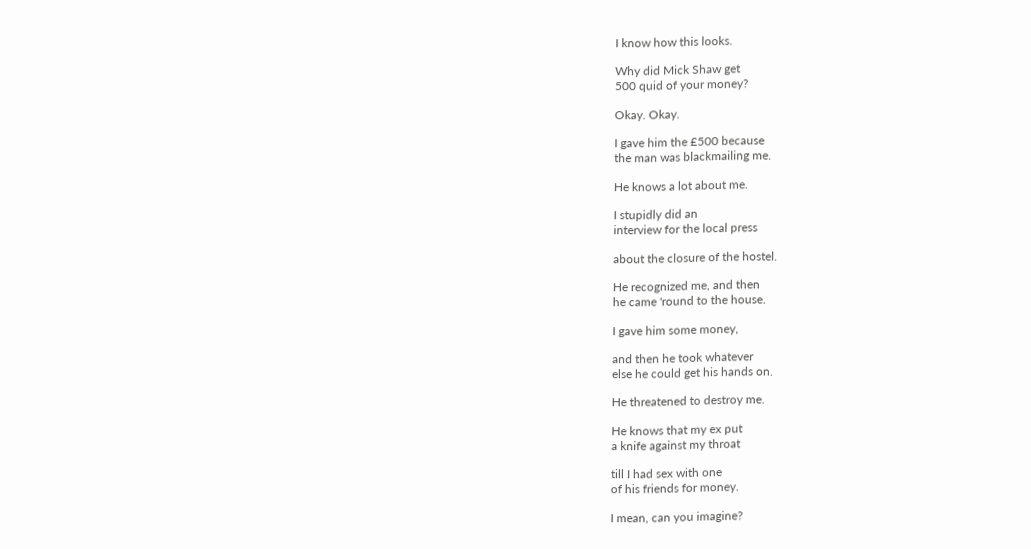I know how this looks.

Why did Mick Shaw get
500 quid of your money?

Okay. Okay.

I gave him the £500 because
the man was blackmailing me.

He knows a lot about me.

I stupidly did an
interview for the local press

about the closure of the hostel.

He recognized me, and then
he came 'round to the house.

I gave him some money,

and then he took whatever
else he could get his hands on.

He threatened to destroy me.

He knows that my ex put
a knife against my throat

till I had sex with one
of his friends for money.

I mean, can you imagine?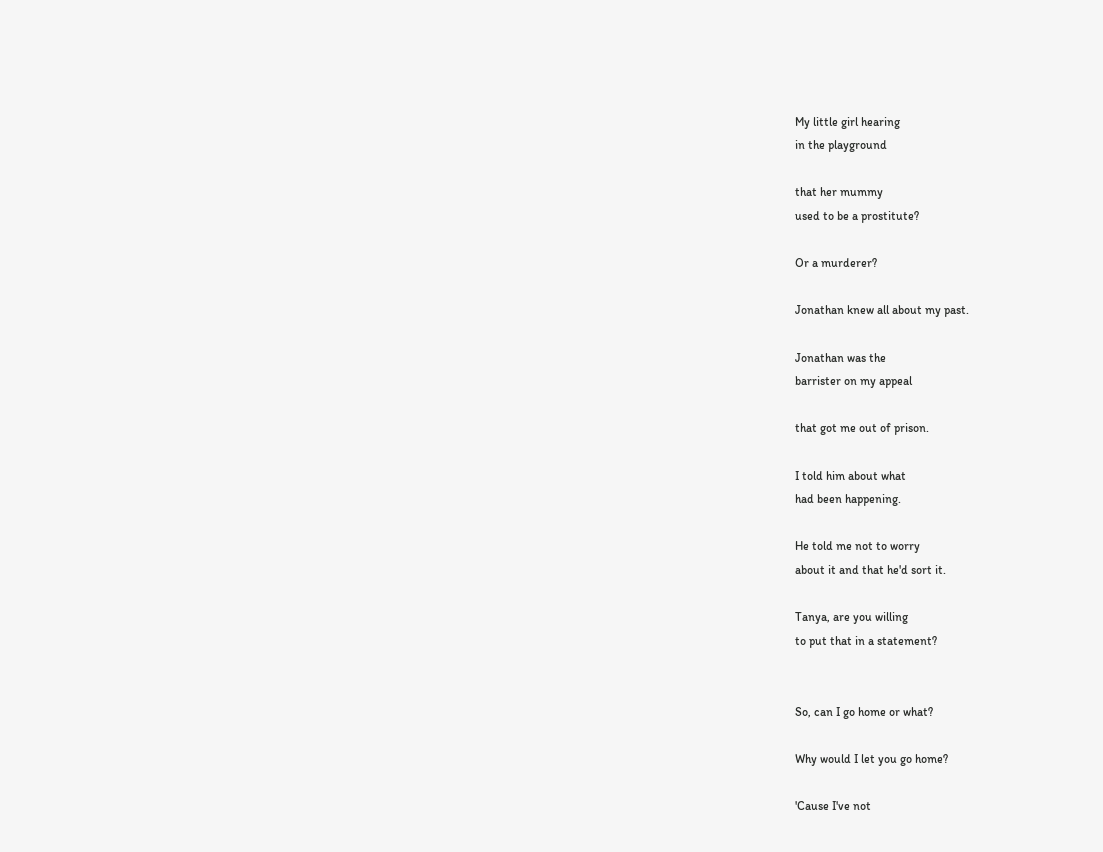My little girl hearing
in the playground

that her mummy
used to be a prostitute?

Or a murderer?

Jonathan knew all about my past.

Jonathan was the
barrister on my appeal

that got me out of prison.

I told him about what
had been happening.

He told me not to worry
about it and that he'd sort it.

Tanya, are you willing
to put that in a statement?


So, can I go home or what?

Why would I let you go home?

'Cause I've not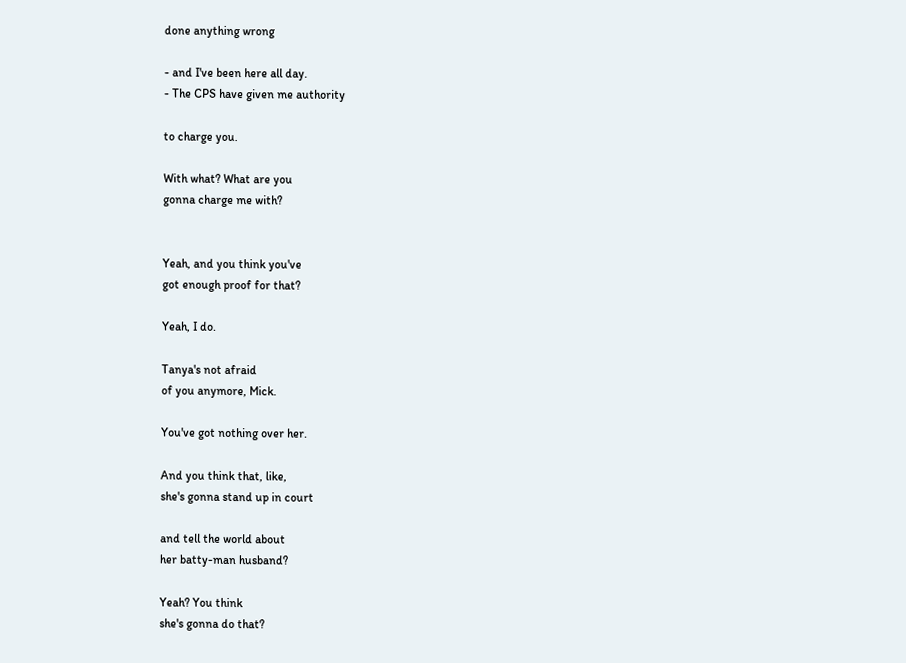done anything wrong

- and I've been here all day.
- The CPS have given me authority

to charge you.

With what? What are you
gonna charge me with?


Yeah, and you think you've
got enough proof for that?

Yeah, I do.

Tanya's not afraid
of you anymore, Mick.

You've got nothing over her.

And you think that, like,
she's gonna stand up in court

and tell the world about
her batty-man husband?

Yeah? You think
she's gonna do that?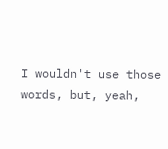I wouldn't use those
words, but, yeah,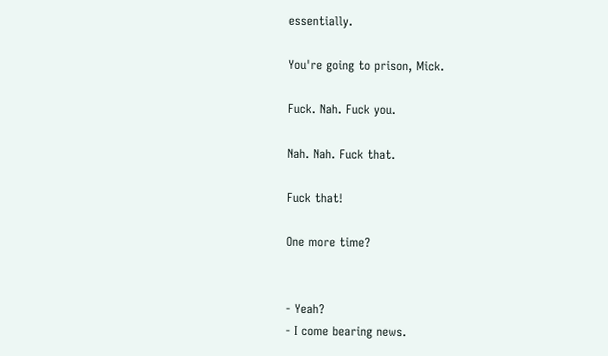essentially.

You're going to prison, Mick.

Fuck. Nah. Fuck you.

Nah. Nah. Fuck that.

Fuck that!

One more time?


- Yeah?
- I come bearing news.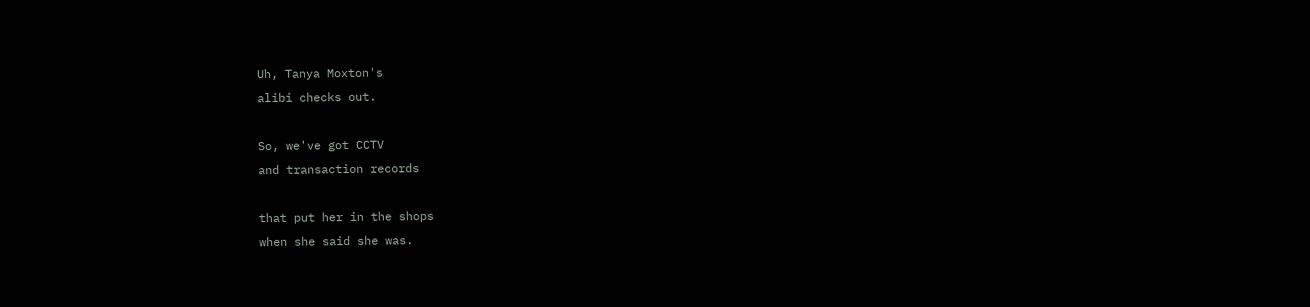Uh, Tanya Moxton's
alibi checks out.

So, we've got CCTV
and transaction records

that put her in the shops
when she said she was.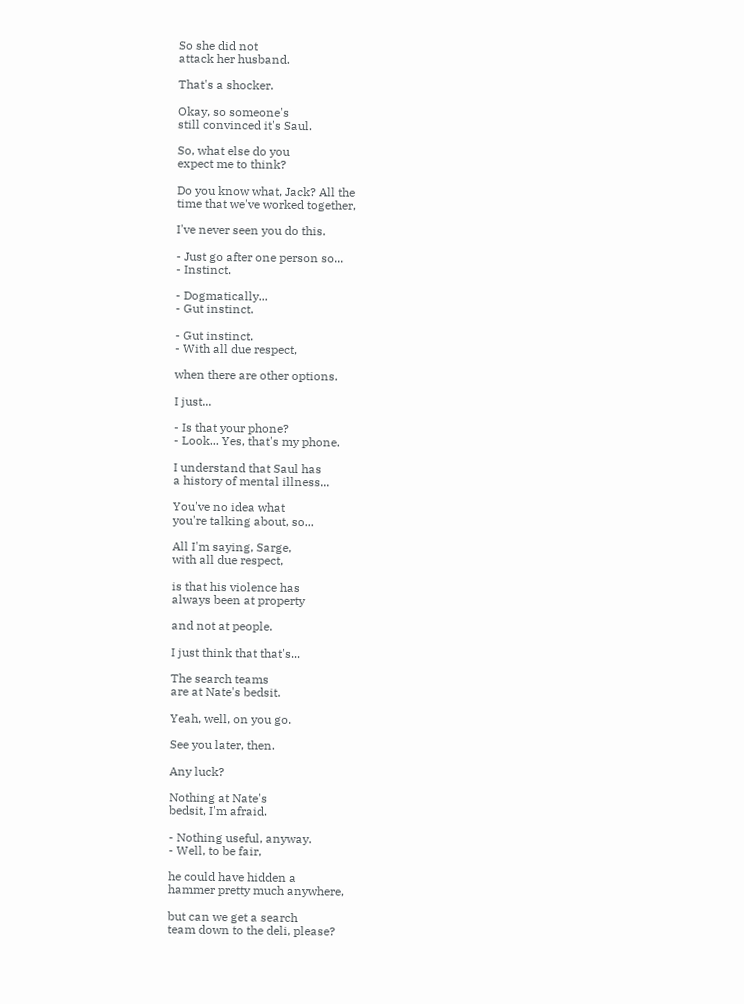So she did not
attack her husband.

That's a shocker.

Okay, so someone's
still convinced it's Saul.

So, what else do you
expect me to think?

Do you know what, Jack? All the
time that we've worked together,

I've never seen you do this.

- Just go after one person so...
- Instinct.

- Dogmatically...
- Gut instinct.

- Gut instinct.
- With all due respect,

when there are other options.

I just...

- Is that your phone?
- Look... Yes, that's my phone.

I understand that Saul has
a history of mental illness...

You've no idea what
you're talking about, so...

All I'm saying, Sarge,
with all due respect,

is that his violence has
always been at property

and not at people.

I just think that that's...

The search teams
are at Nate's bedsit.

Yeah, well, on you go.

See you later, then.

Any luck?

Nothing at Nate's
bedsit, I'm afraid.

- Nothing useful, anyway.
- Well, to be fair,

he could have hidden a
hammer pretty much anywhere,

but can we get a search
team down to the deli, please?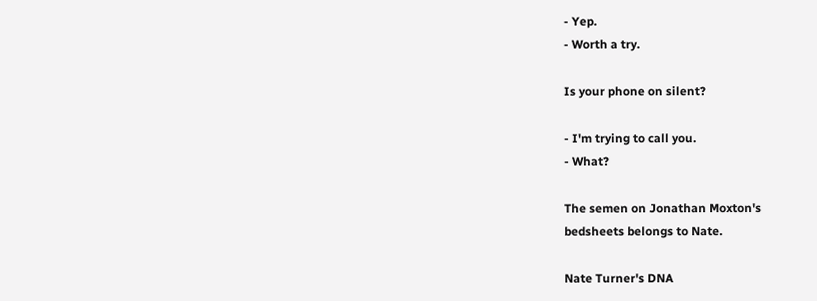- Yep.
- Worth a try.

Is your phone on silent?

- I'm trying to call you.
- What?

The semen on Jonathan Moxton's
bedsheets belongs to Nate.

Nate Turner's DNA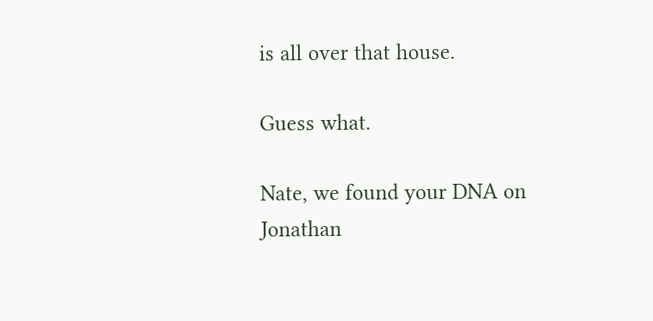is all over that house.

Guess what.

Nate, we found your DNA on
Jonathan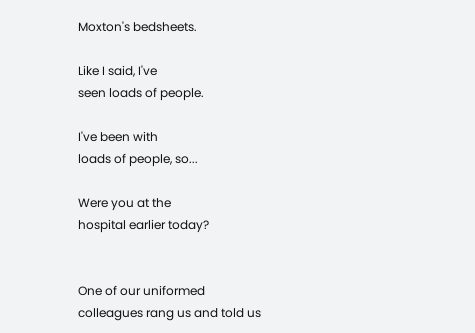Moxton's bedsheets.

Like I said, I've
seen loads of people.

I've been with
loads of people, so...

Were you at the
hospital earlier today?


One of our uniformed
colleagues rang us and told us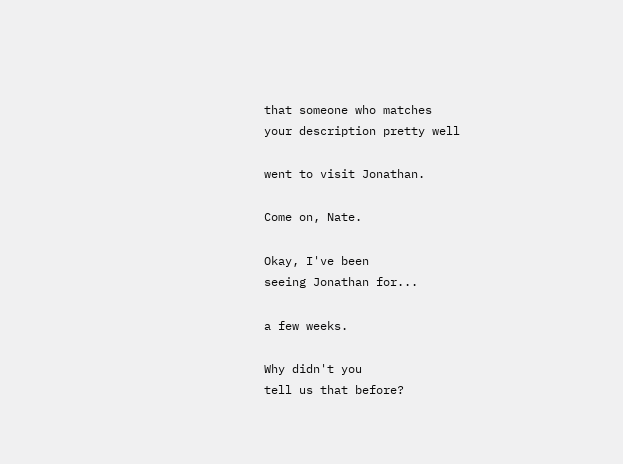that someone who matches
your description pretty well

went to visit Jonathan.

Come on, Nate.

Okay, I've been
seeing Jonathan for...

a few weeks.

Why didn't you
tell us that before?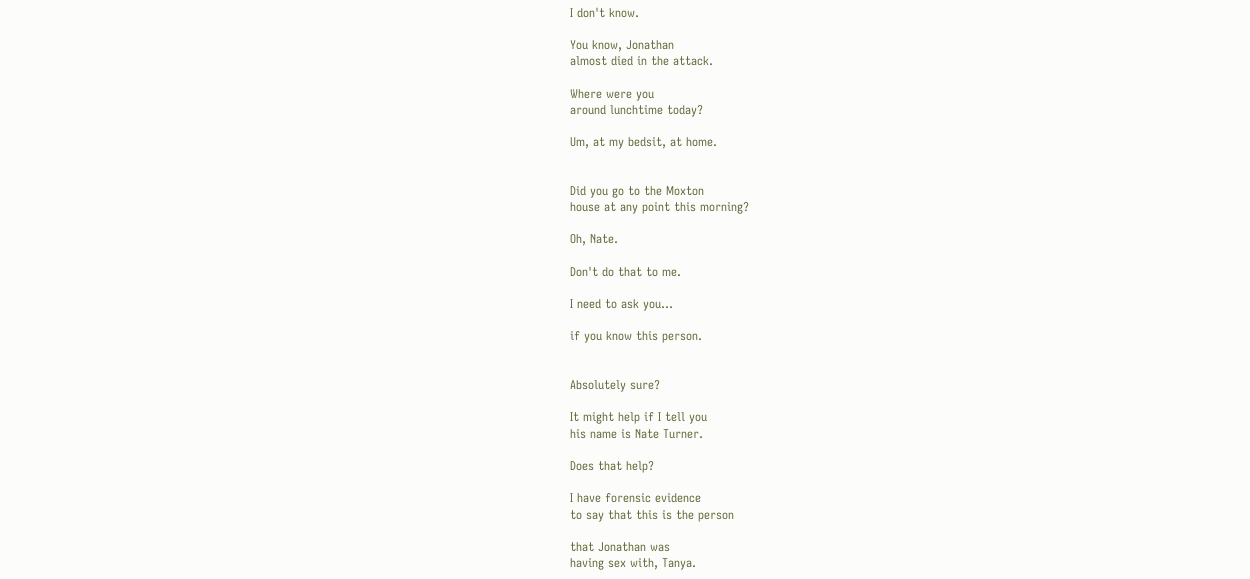I don't know.

You know, Jonathan
almost died in the attack.

Where were you
around lunchtime today?

Um, at my bedsit, at home.


Did you go to the Moxton
house at any point this morning?

Oh, Nate.

Don't do that to me.

I need to ask you...

if you know this person.


Absolutely sure?

It might help if I tell you
his name is Nate Turner.

Does that help?

I have forensic evidence
to say that this is the person

that Jonathan was
having sex with, Tanya.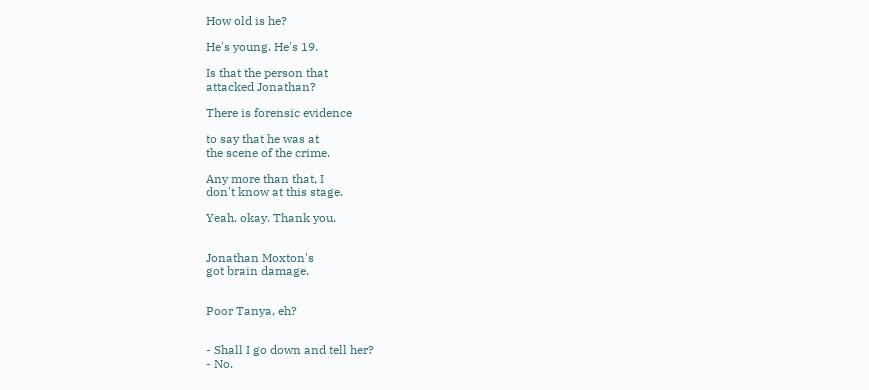How old is he?

He's young. He's 19.

Is that the person that
attacked Jonathan?

There is forensic evidence

to say that he was at
the scene of the crime.

Any more than that, I
don't know at this stage.

Yeah. okay. Thank you.


Jonathan Moxton's
got brain damage.


Poor Tanya, eh?


- Shall I go down and tell her?
- No.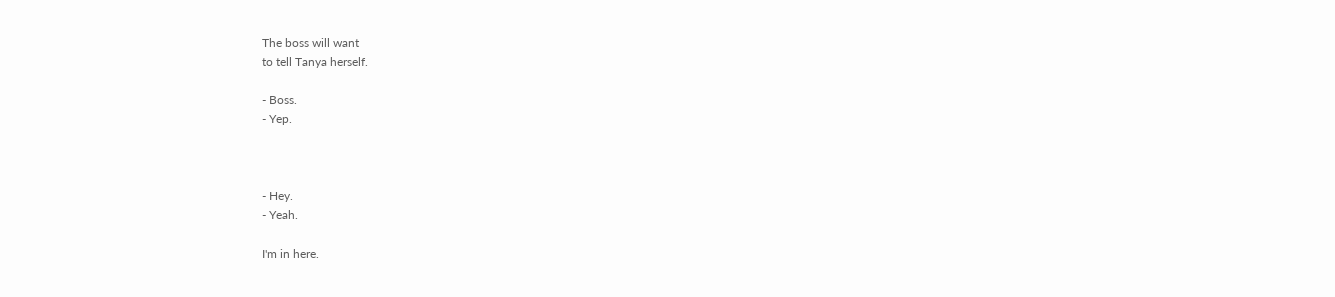The boss will want
to tell Tanya herself.

- Boss.
- Yep.



- Hey.
- Yeah.

I'm in here.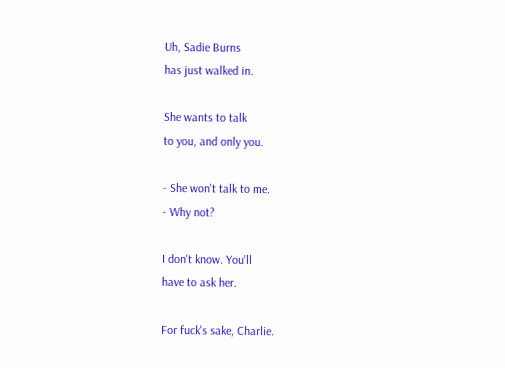Uh, Sadie Burns
has just walked in.

She wants to talk
to you, and only you.

- She won't talk to me.
- Why not?

I don't know. You'll
have to ask her.

For fuck's sake, Charlie.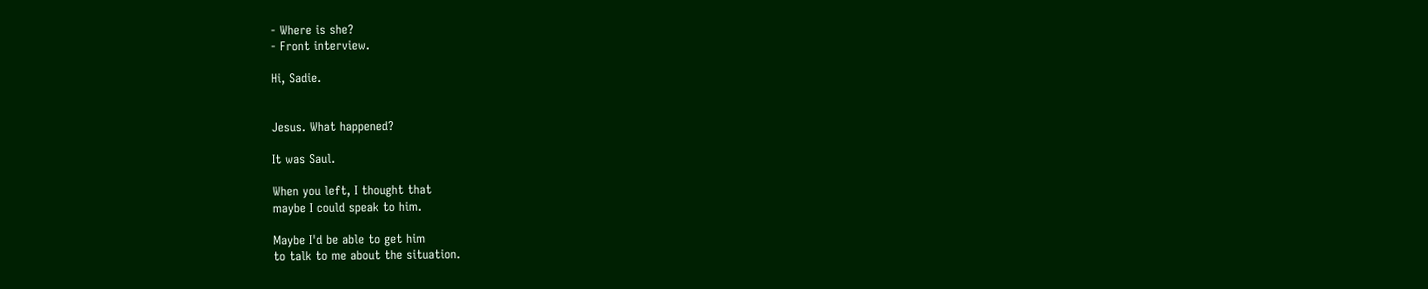- Where is she?
- Front interview.

Hi, Sadie.


Jesus. What happened?

It was Saul.

When you left, I thought that
maybe I could speak to him.

Maybe I'd be able to get him
to talk to me about the situation.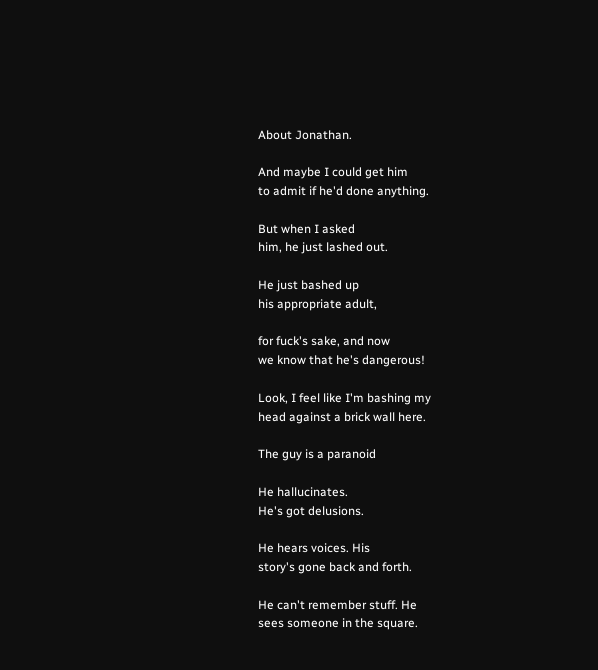About Jonathan.

And maybe I could get him
to admit if he'd done anything.

But when I asked
him, he just lashed out.

He just bashed up
his appropriate adult,

for fuck's sake, and now
we know that he's dangerous!

Look, I feel like I'm bashing my
head against a brick wall here.

The guy is a paranoid

He hallucinates.
He's got delusions.

He hears voices. His
story's gone back and forth.

He can't remember stuff. He
sees someone in the square.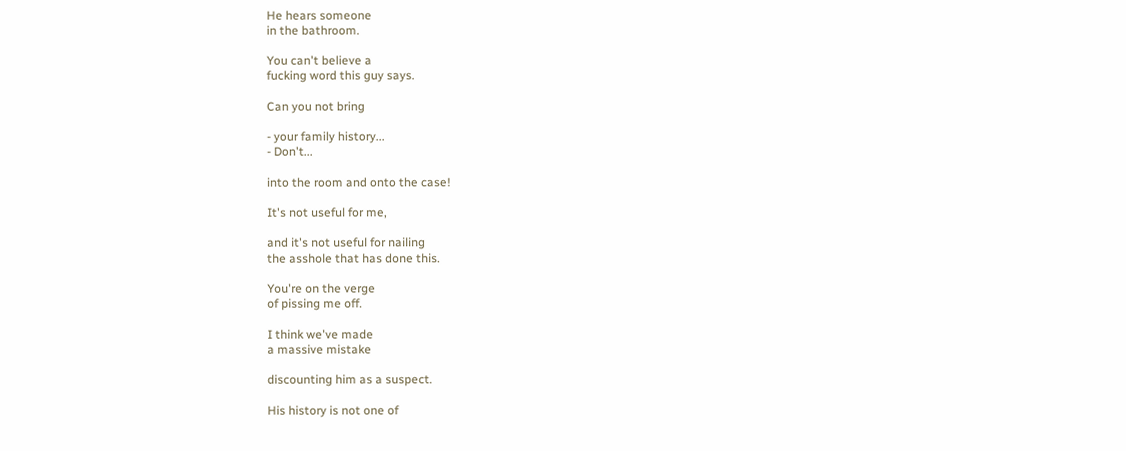He hears someone
in the bathroom.

You can't believe a
fucking word this guy says.

Can you not bring

- your family history...
- Don't...

into the room and onto the case!

It's not useful for me,

and it's not useful for nailing
the asshole that has done this.

You're on the verge
of pissing me off.

I think we've made
a massive mistake

discounting him as a suspect.

His history is not one of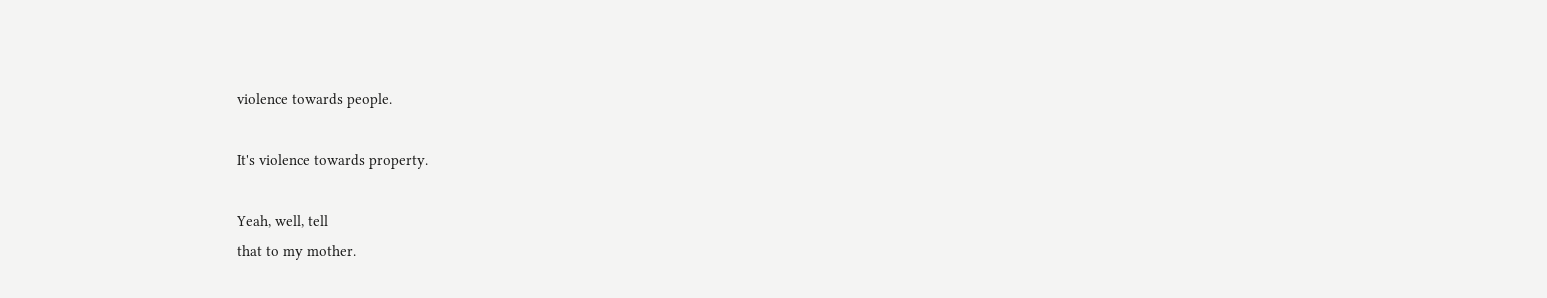violence towards people.

It's violence towards property.

Yeah, well, tell
that to my mother.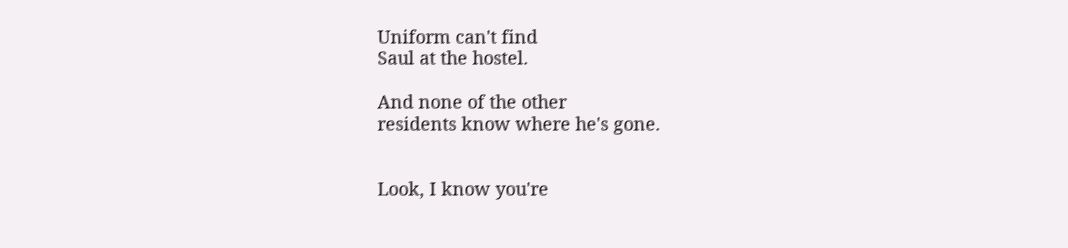Uniform can't find
Saul at the hostel.

And none of the other
residents know where he's gone.


Look, I know you're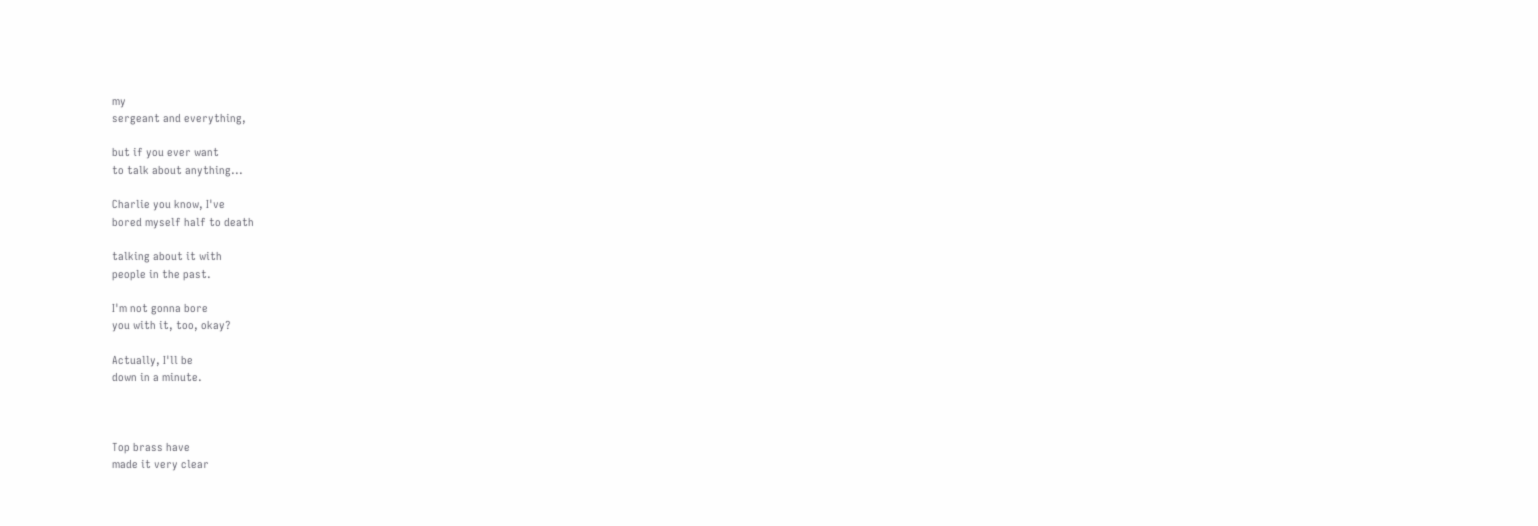my
sergeant and everything,

but if you ever want
to talk about anything...

Charlie you know, I've
bored myself half to death

talking about it with
people in the past.

I'm not gonna bore
you with it, too, okay?

Actually, I'll be
down in a minute.



Top brass have
made it very clear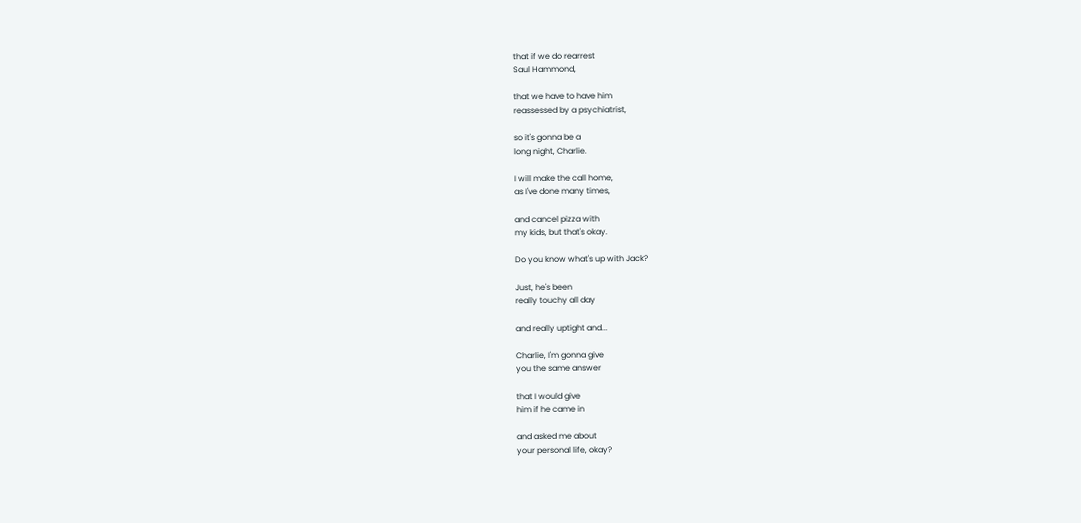that if we do rearrest
Saul Hammond,

that we have to have him
reassessed by a psychiatrist,

so it's gonna be a
long night, Charlie.

I will make the call home,
as I've done many times,

and cancel pizza with
my kids, but that's okay.

Do you know what's up with Jack?

Just, he's been
really touchy all day

and really uptight and...

Charlie, I'm gonna give
you the same answer

that I would give
him if he came in

and asked me about
your personal life, okay?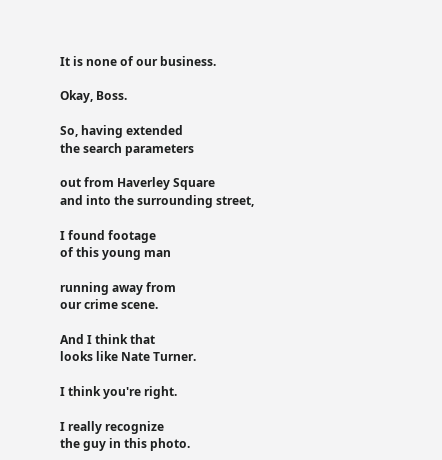It is none of our business.

Okay, Boss.

So, having extended
the search parameters

out from Haverley Square
and into the surrounding street,

I found footage
of this young man

running away from
our crime scene.

And I think that
looks like Nate Turner.

I think you're right.

I really recognize
the guy in this photo.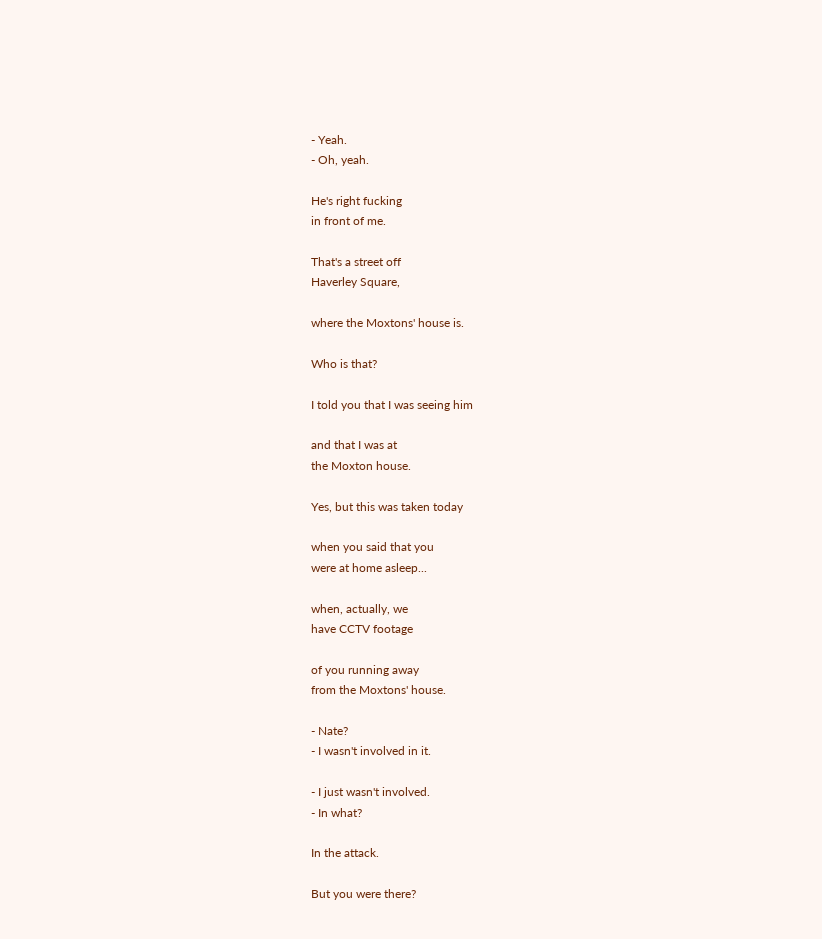- Yeah.
- Oh, yeah.

He's right fucking
in front of me.

That's a street off
Haverley Square,

where the Moxtons' house is.

Who is that?

I told you that I was seeing him

and that I was at
the Moxton house.

Yes, but this was taken today

when you said that you
were at home asleep...

when, actually, we
have CCTV footage

of you running away
from the Moxtons' house.

- Nate?
- I wasn't involved in it.

- I just wasn't involved.
- In what?

In the attack.

But you were there?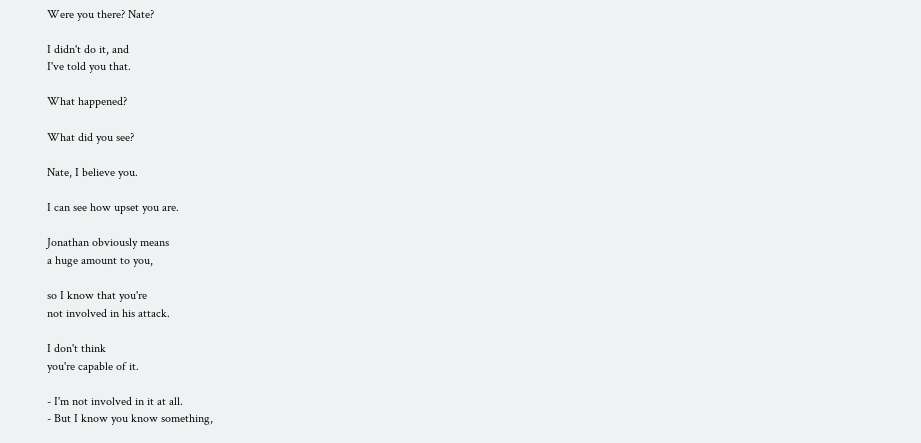Were you there? Nate?

I didn't do it, and
I've told you that.

What happened?

What did you see?

Nate, I believe you.

I can see how upset you are.

Jonathan obviously means
a huge amount to you,

so I know that you're
not involved in his attack.

I don't think
you're capable of it.

- I'm not involved in it at all.
- But I know you know something,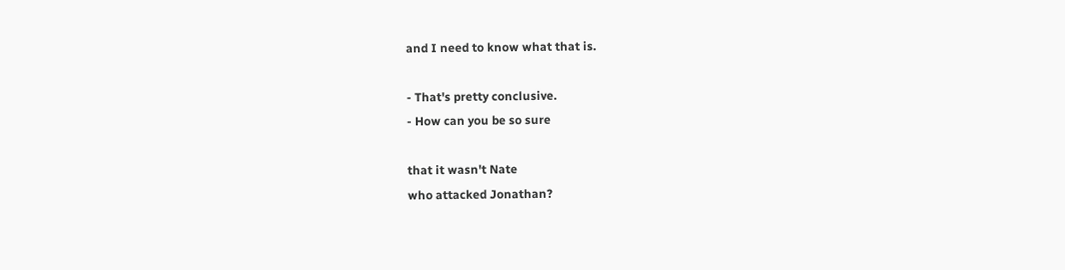and I need to know what that is.

- That's pretty conclusive.
- How can you be so sure

that it wasn't Nate
who attacked Jonathan?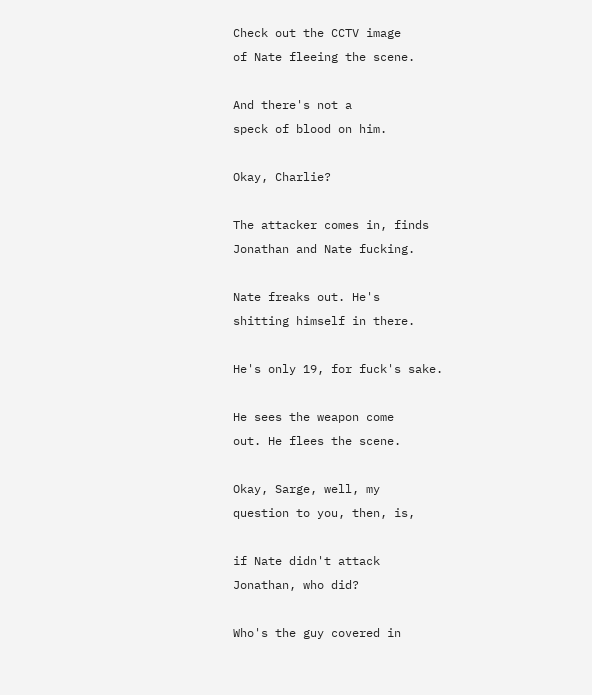Check out the CCTV image
of Nate fleeing the scene.

And there's not a
speck of blood on him.

Okay, Charlie?

The attacker comes in, finds
Jonathan and Nate fucking.

Nate freaks out. He's
shitting himself in there.

He's only 19, for fuck's sake.

He sees the weapon come
out. He flees the scene.

Okay, Sarge, well, my
question to you, then, is,

if Nate didn't attack
Jonathan, who did?

Who's the guy covered in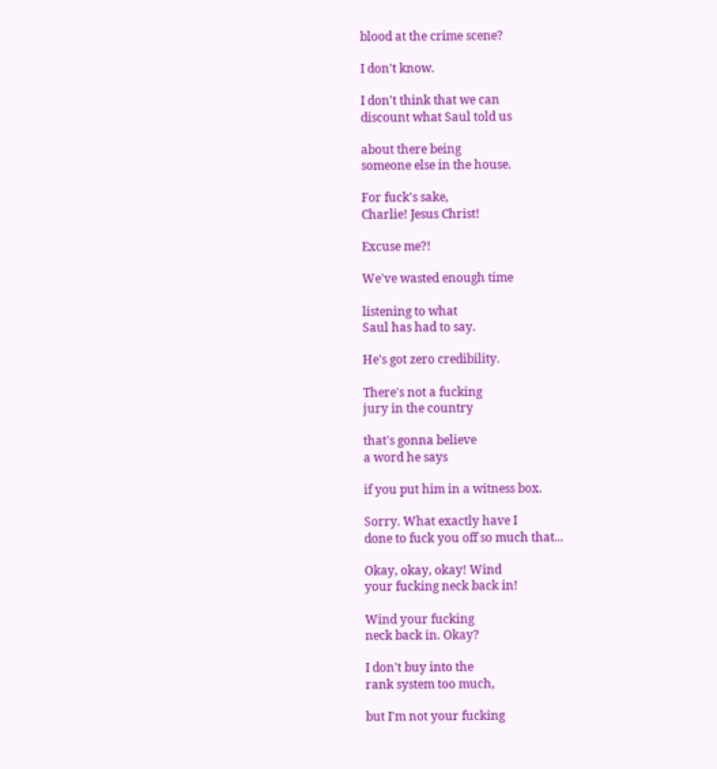blood at the crime scene?

I don't know.

I don't think that we can
discount what Saul told us

about there being
someone else in the house.

For fuck's sake,
Charlie! Jesus Christ!

Excuse me?!

We've wasted enough time

listening to what
Saul has had to say.

He's got zero credibility.

There's not a fucking
jury in the country

that's gonna believe
a word he says

if you put him in a witness box.

Sorry. What exactly have I
done to fuck you off so much that...

Okay, okay, okay! Wind
your fucking neck back in!

Wind your fucking
neck back in. Okay?

I don't buy into the
rank system too much,

but I'm not your fucking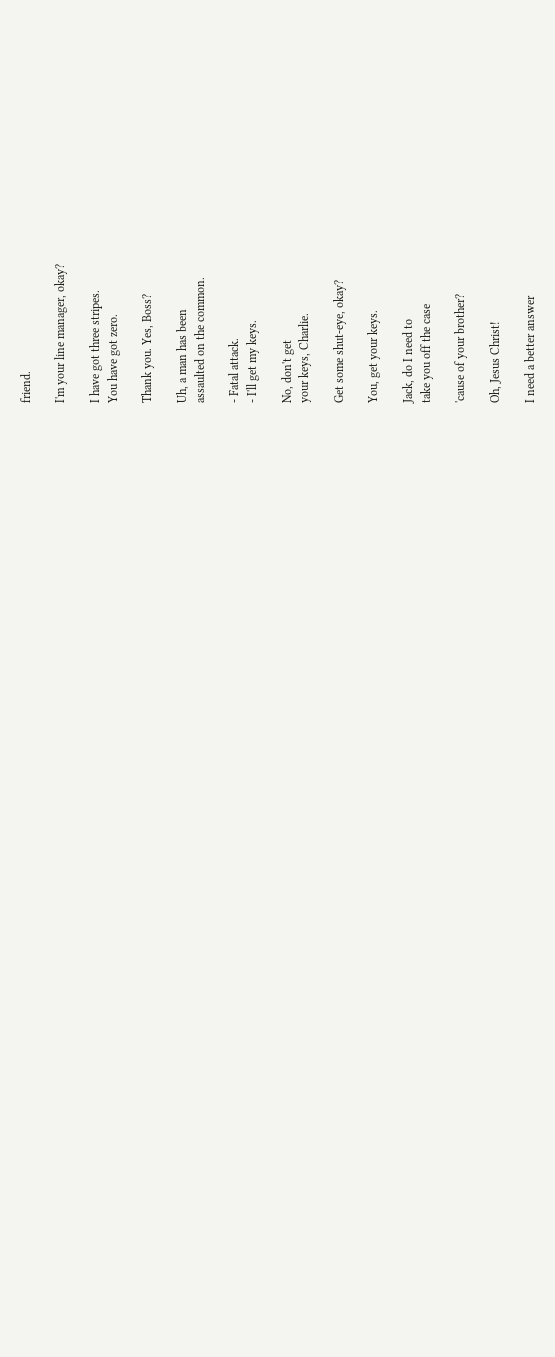friend.

I'm your line manager, okay?

I have got three stripes.
You have got zero.

Thank you. Yes, Boss?

Uh, a man has been
assaulted on the common.

- Fatal attack.
- I'll get my keys.

No, don't get
your keys, Charlie.

Get some shut-eye, okay?

You, get your keys.

Jack, do I need to
take you off the case

'cause of your brother?

Oh, Jesus Christ!

I need a better answer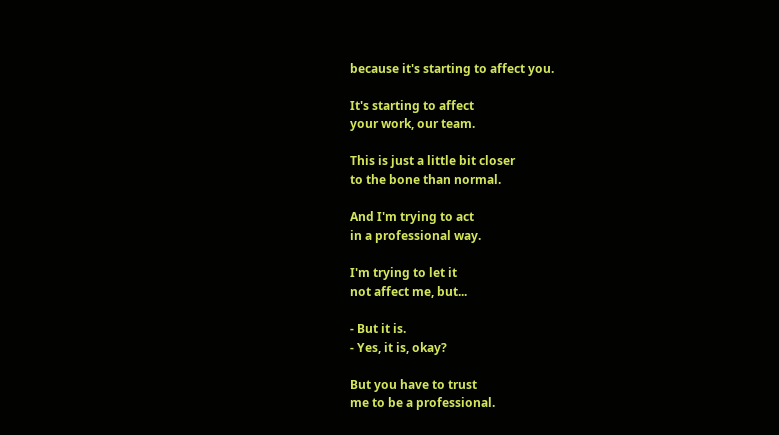because it's starting to affect you.

It's starting to affect
your work, our team.

This is just a little bit closer
to the bone than normal.

And I'm trying to act
in a professional way.

I'm trying to let it
not affect me, but...

- But it is.
- Yes, it is, okay?

But you have to trust
me to be a professional.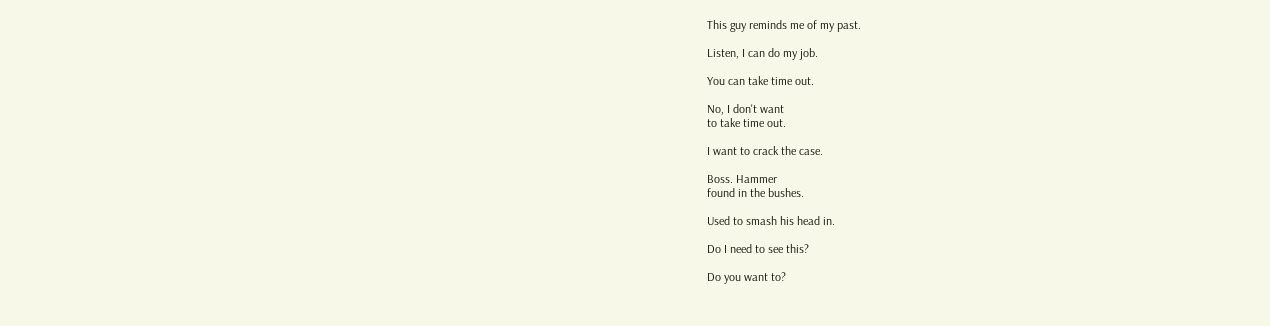This guy reminds me of my past.

Listen, I can do my job.

You can take time out.

No, I don't want
to take time out.

I want to crack the case.

Boss. Hammer
found in the bushes.

Used to smash his head in.

Do I need to see this?

Do you want to?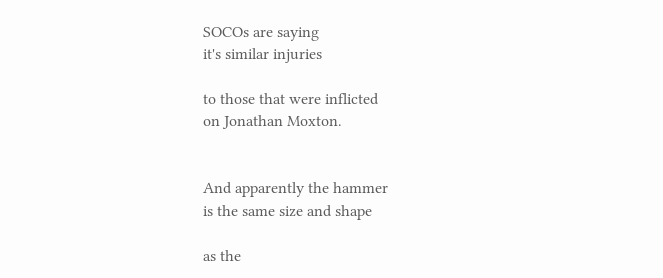SOCOs are saying
it's similar injuries

to those that were inflicted
on Jonathan Moxton.


And apparently the hammer
is the same size and shape

as the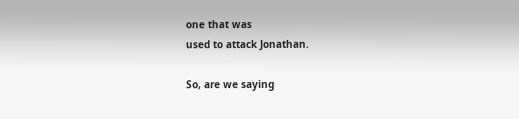one that was
used to attack Jonathan.

So, are we saying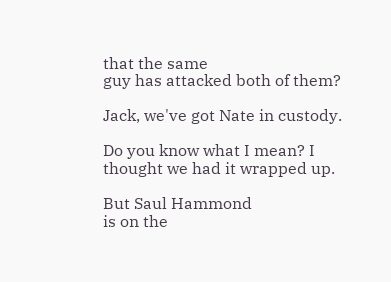that the same
guy has attacked both of them?

Jack, we've got Nate in custody.

Do you know what I mean? I
thought we had it wrapped up.

But Saul Hammond
is on the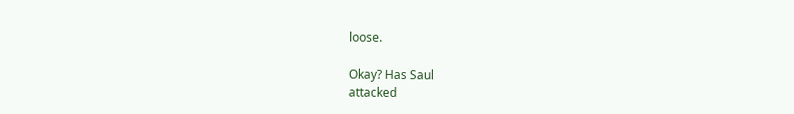loose.

Okay? Has Saul
attacked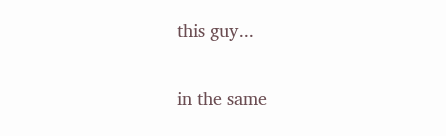this guy...

in the same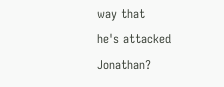way that
he's attacked Jonathan?